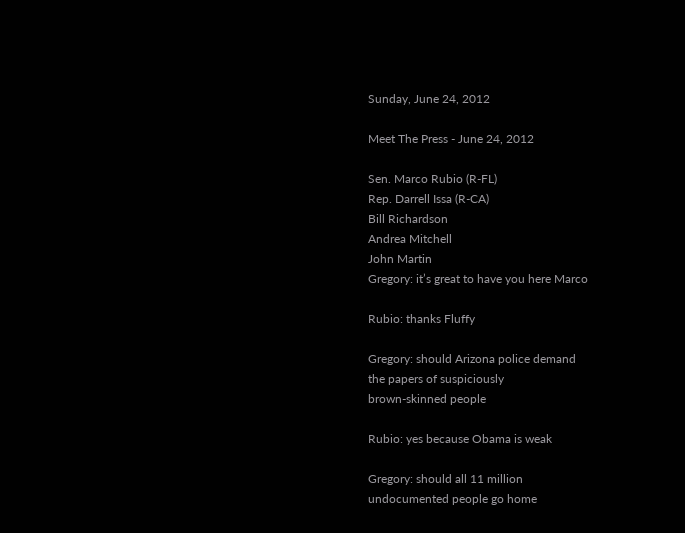Sunday, June 24, 2012

Meet The Press - June 24, 2012

Sen. Marco Rubio (R-FL)
Rep. Darrell Issa (R-CA)
Bill Richardson
Andrea Mitchell
John Martin
Gregory: it’s great to have you here Marco

Rubio: thanks Fluffy

Gregory: should Arizona police demand
the papers of suspiciously
brown-skinned people

Rubio: yes because Obama is weak

Gregory: should all 11 million
undocumented people go home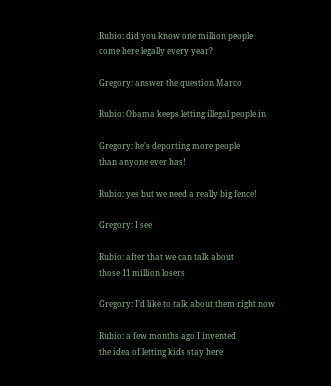Rubio: did you know one million people
come here legally every year?

Gregory: answer the question Marco

Rubio: Obama keeps letting illegal people in

Gregory: he’s deporting more people
than anyone ever has!

Rubio: yes but we need a really big fence!

Gregory: I see

Rubio: after that we can talk about
those 11 million losers

Gregory: I’d like to talk about them right now

Rubio: a few months ago I invented
the idea of letting kids stay here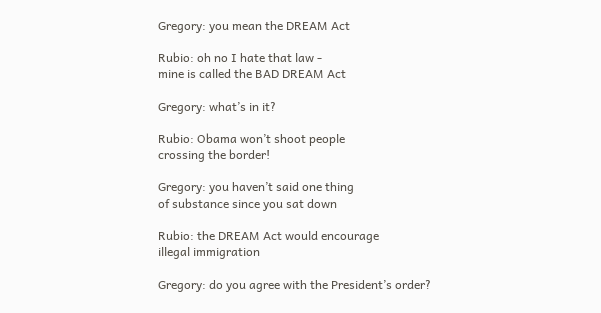Gregory: you mean the DREAM Act

Rubio: oh no I hate that law -
mine is called the BAD DREAM Act

Gregory: what’s in it?

Rubio: Obama won’t shoot people
crossing the border!

Gregory: you haven’t said one thing
of substance since you sat down

Rubio: the DREAM Act would encourage
illegal immigration

Gregory: do you agree with the President’s order?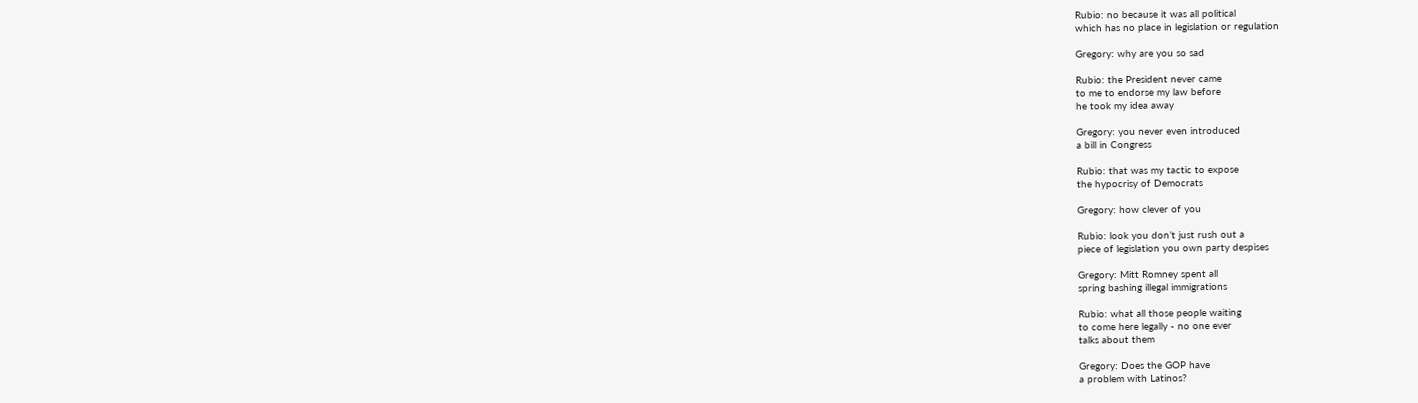Rubio: no because it was all political
which has no place in legislation or regulation

Gregory: why are you so sad

Rubio: the President never came
to me to endorse my law before
he took my idea away

Gregory: you never even introduced
a bill in Congress

Rubio: that was my tactic to expose
the hypocrisy of Democrats

Gregory: how clever of you

Rubio: look you don’t just rush out a
piece of legislation you own party despises

Gregory: Mitt Romney spent all
spring bashing illegal immigrations

Rubio: what all those people waiting
to come here legally - no one ever
talks about them

Gregory: Does the GOP have
a problem with Latinos?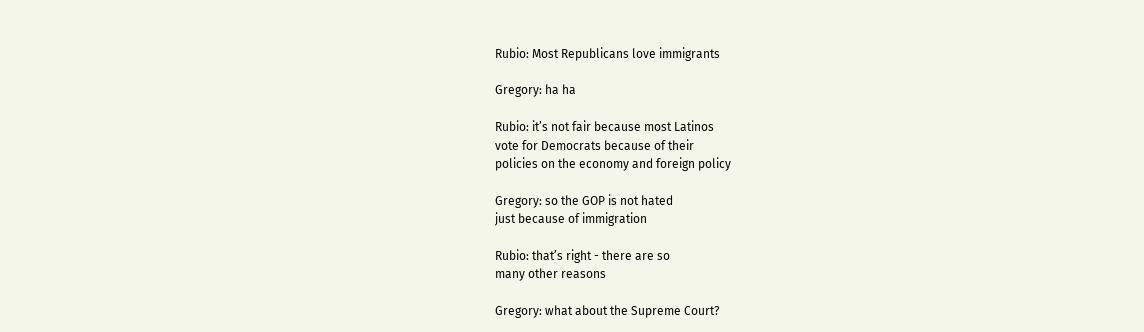Rubio: Most Republicans love immigrants

Gregory: ha ha

Rubio: it’s not fair because most Latinos
vote for Democrats because of their
policies on the economy and foreign policy

Gregory: so the GOP is not hated
just because of immigration

Rubio: that’s right - there are so
many other reasons

Gregory: what about the Supreme Court?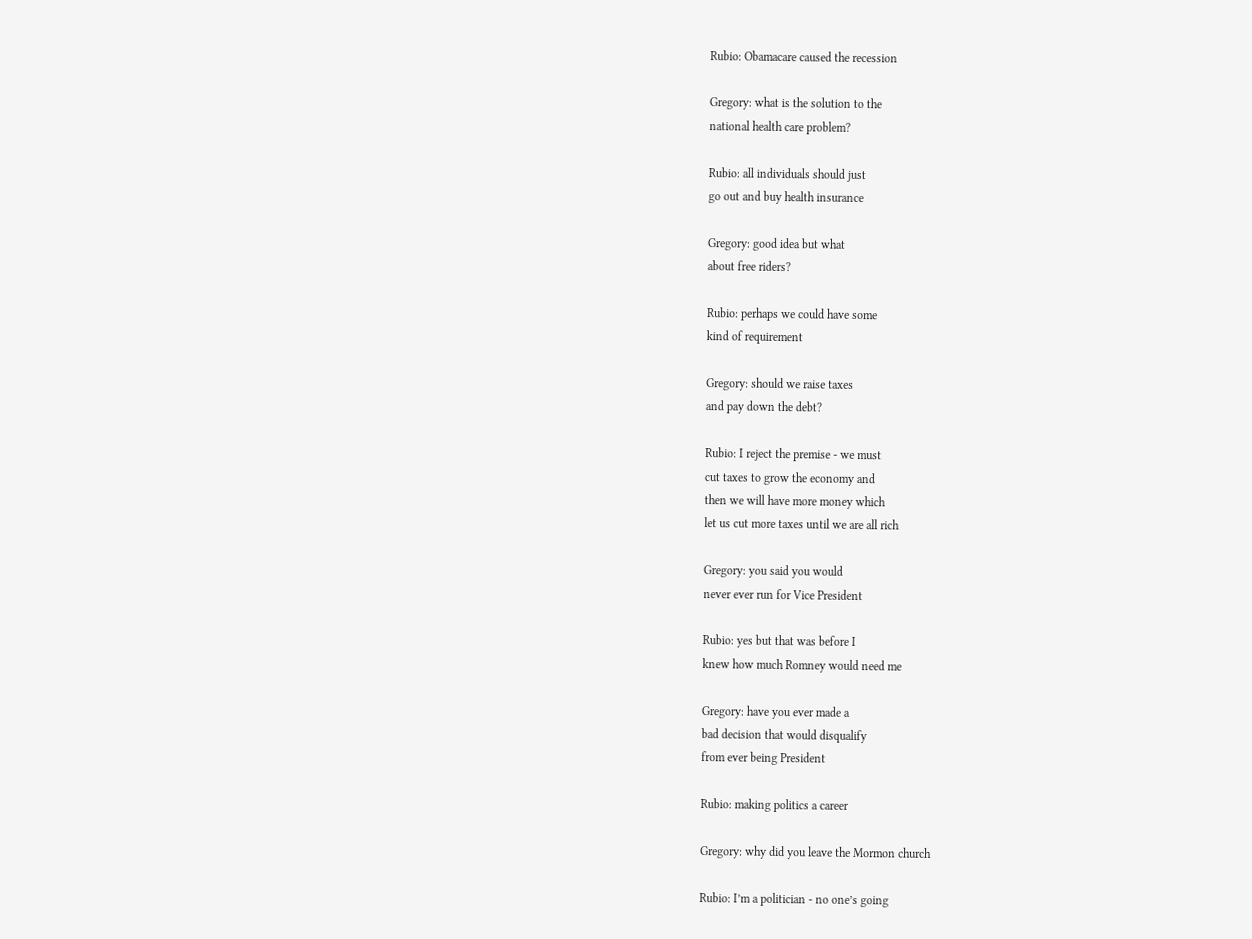Rubio: Obamacare caused the recession

Gregory: what is the solution to the
national health care problem?

Rubio: all individuals should just
go out and buy health insurance

Gregory: good idea but what
about free riders?

Rubio: perhaps we could have some
kind of requirement

Gregory: should we raise taxes
and pay down the debt?

Rubio: I reject the premise - we must
cut taxes to grow the economy and
then we will have more money which
let us cut more taxes until we are all rich

Gregory: you said you would
never ever run for Vice President

Rubio: yes but that was before I
knew how much Romney would need me

Gregory: have you ever made a
bad decision that would disqualify
from ever being President

Rubio: making politics a career

Gregory: why did you leave the Mormon church

Rubio: I’m a politician - no one’s going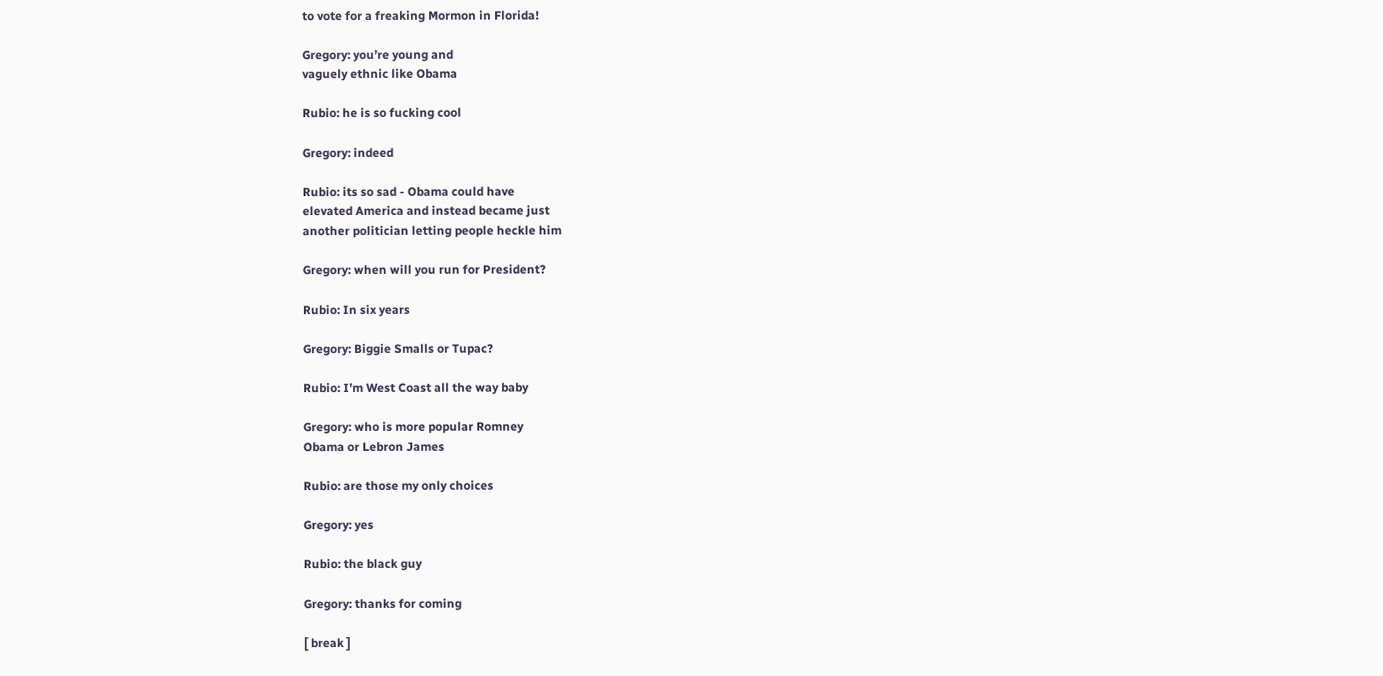to vote for a freaking Mormon in Florida!

Gregory: you’re young and
vaguely ethnic like Obama

Rubio: he is so fucking cool

Gregory: indeed

Rubio: its so sad - Obama could have
elevated America and instead became just
another politician letting people heckle him

Gregory: when will you run for President?

Rubio: In six years

Gregory: Biggie Smalls or Tupac?

Rubio: I’m West Coast all the way baby

Gregory: who is more popular Romney
Obama or Lebron James

Rubio: are those my only choices

Gregory: yes

Rubio: the black guy

Gregory: thanks for coming

[ break ]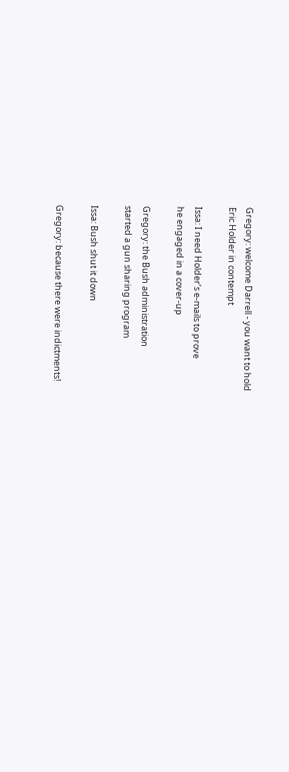Gregory: welcome Darrell - you want to hold
Eric Holder in contempt

Issa: I need Holder’s e-mails to prove
he engaged in a cover-up

Gregory: the Bush administration
started a gun sharing program

Issa: Bush shut it down

Gregory: because there were indictments!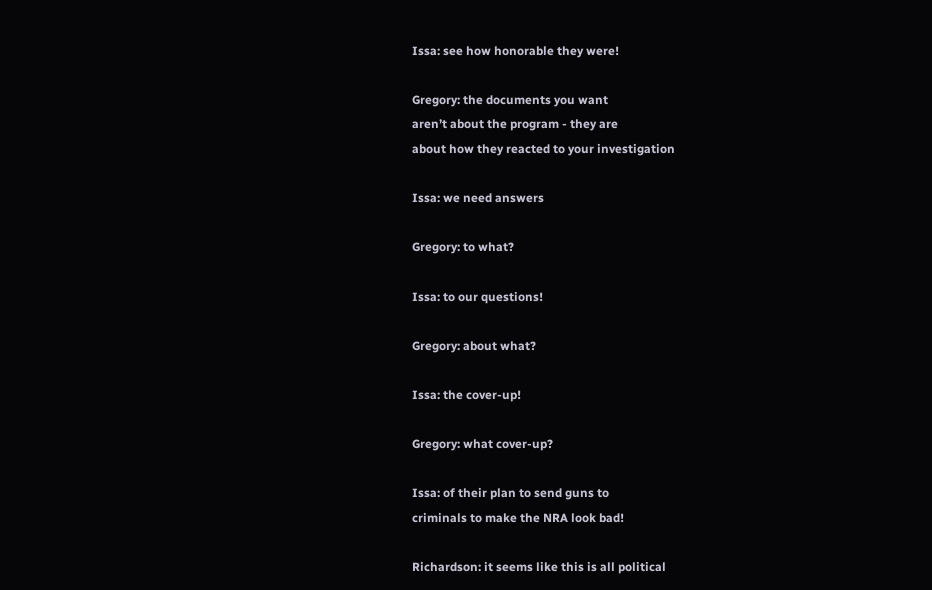Issa: see how honorable they were!

Gregory: the documents you want
aren’t about the program - they are
about how they reacted to your investigation

Issa: we need answers

Gregory: to what?

Issa: to our questions!

Gregory: about what?

Issa: the cover-up!

Gregory: what cover-up?

Issa: of their plan to send guns to
criminals to make the NRA look bad!

Richardson: it seems like this is all political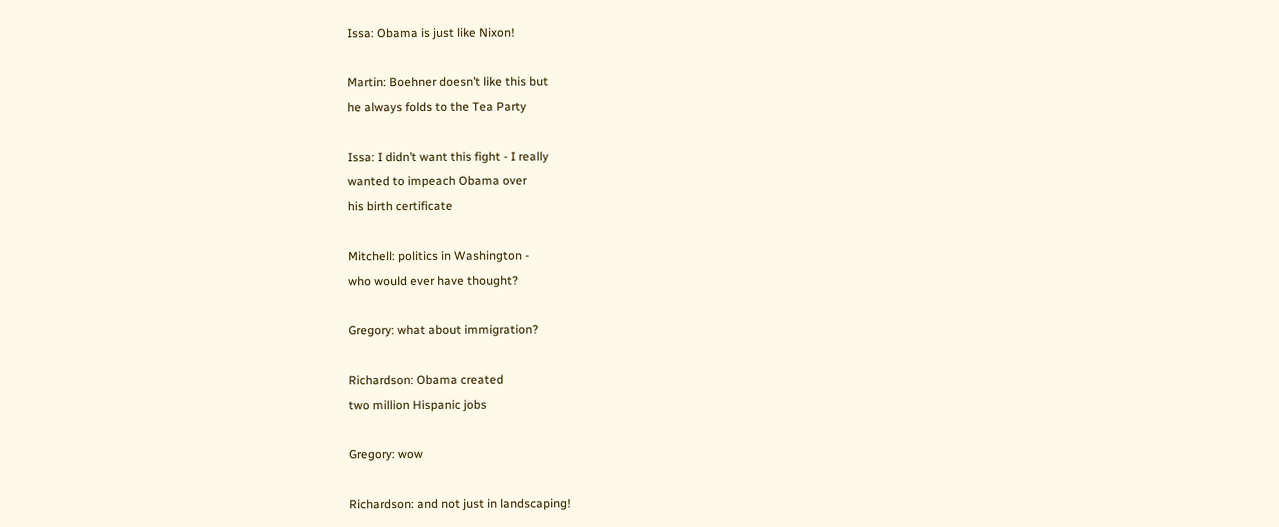Issa: Obama is just like Nixon!

Martin: Boehner doesn’t like this but
he always folds to the Tea Party

Issa: I didn’t want this fight - I really
wanted to impeach Obama over
his birth certificate

Mitchell: politics in Washington -
who would ever have thought?

Gregory: what about immigration?

Richardson: Obama created
two million Hispanic jobs

Gregory: wow

Richardson: and not just in landscaping!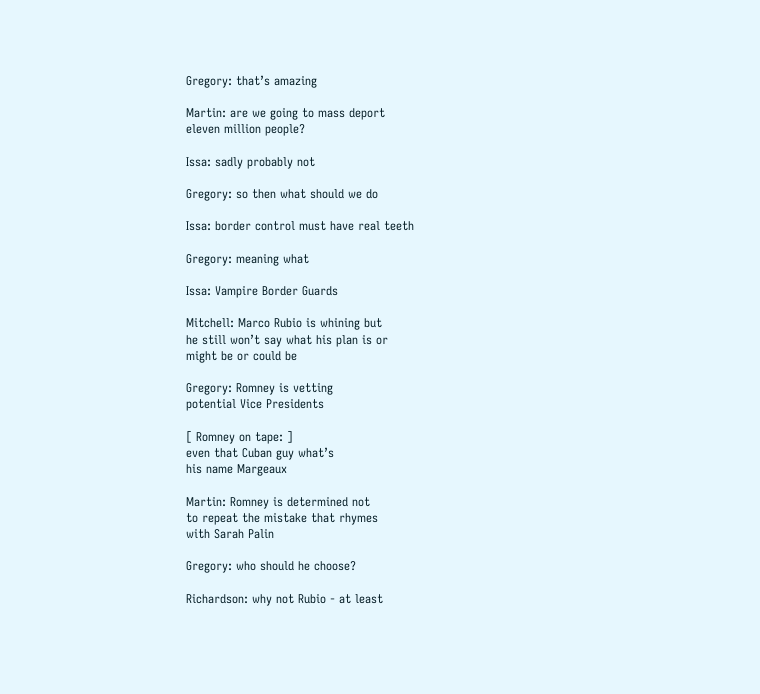Gregory: that’s amazing

Martin: are we going to mass deport
eleven million people?

Issa: sadly probably not

Gregory: so then what should we do

Issa: border control must have real teeth

Gregory: meaning what

Issa: Vampire Border Guards

Mitchell: Marco Rubio is whining but
he still won’t say what his plan is or
might be or could be

Gregory: Romney is vetting
potential Vice Presidents

[ Romney on tape: ]
even that Cuban guy what’s
his name Margeaux

Martin: Romney is determined not
to repeat the mistake that rhymes
with Sarah Palin

Gregory: who should he choose?

Richardson: why not Rubio - at least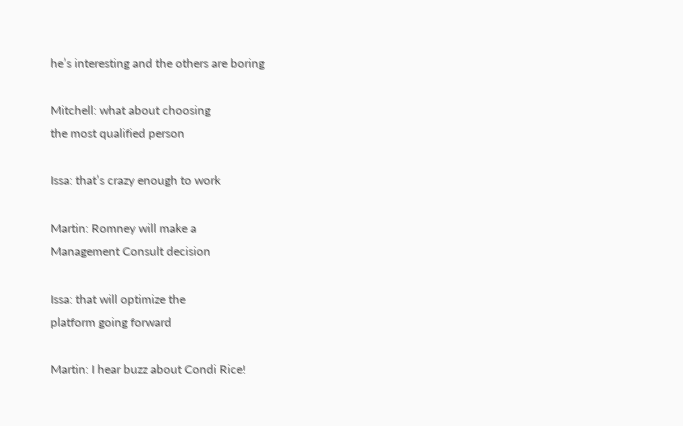he’s interesting and the others are boring

Mitchell: what about choosing
the most qualified person

Issa: that’s crazy enough to work

Martin: Romney will make a
Management Consult decision

Issa: that will optimize the
platform going forward

Martin: I hear buzz about Condi Rice!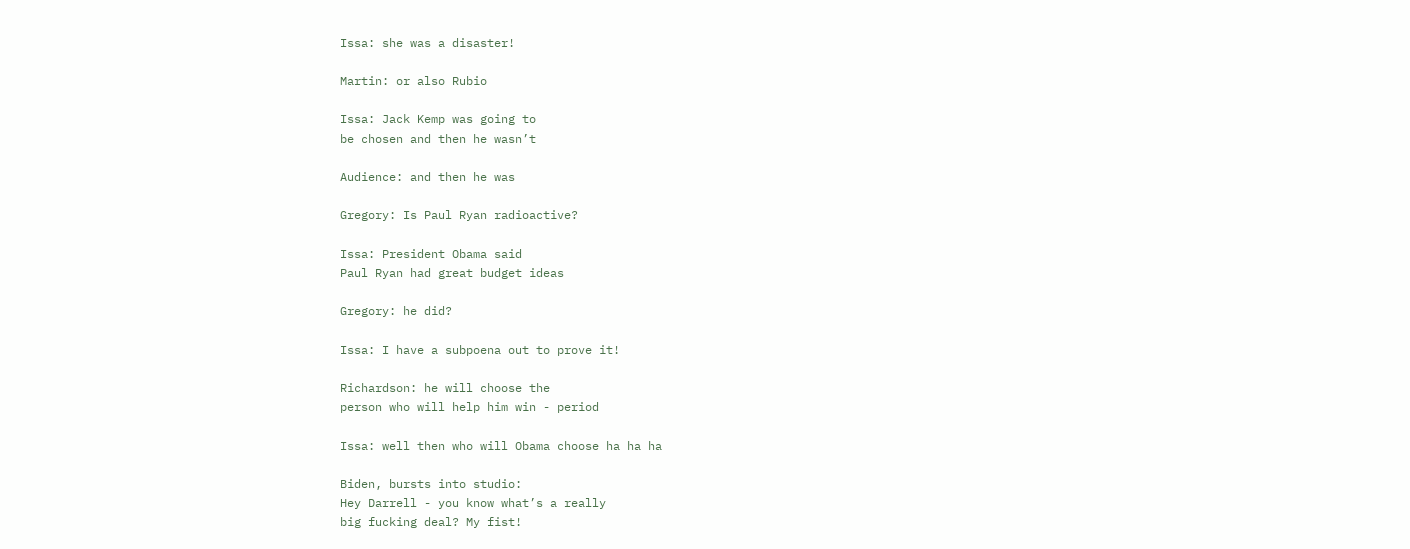Issa: she was a disaster!

Martin: or also Rubio

Issa: Jack Kemp was going to
be chosen and then he wasn’t

Audience: and then he was

Gregory: Is Paul Ryan radioactive?

Issa: President Obama said
Paul Ryan had great budget ideas

Gregory: he did?

Issa: I have a subpoena out to prove it!

Richardson: he will choose the
person who will help him win - period

Issa: well then who will Obama choose ha ha ha

Biden, bursts into studio:
Hey Darrell - you know what’s a really
big fucking deal? My fist!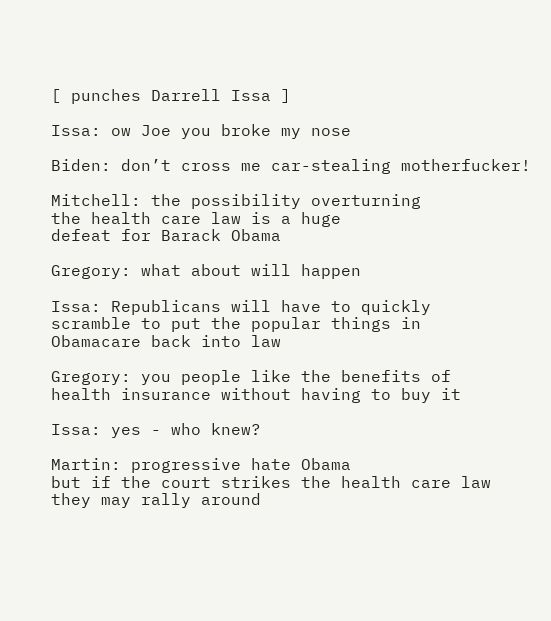[ punches Darrell Issa ]

Issa: ow Joe you broke my nose

Biden: don’t cross me car-stealing motherfucker!

Mitchell: the possibility overturning
the health care law is a huge
defeat for Barack Obama

Gregory: what about will happen

Issa: Republicans will have to quickly
scramble to put the popular things in
Obamacare back into law

Gregory: you people like the benefits of
health insurance without having to buy it

Issa: yes - who knew?

Martin: progressive hate Obama
but if the court strikes the health care law
they may rally around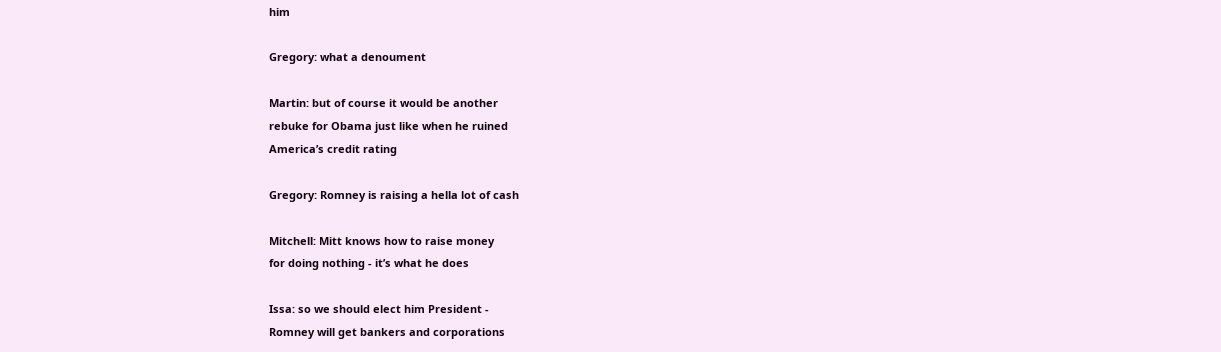him

Gregory: what a denoument

Martin: but of course it would be another
rebuke for Obama just like when he ruined
America’s credit rating

Gregory: Romney is raising a hella lot of cash

Mitchell: Mitt knows how to raise money
for doing nothing - it’s what he does

Issa: so we should elect him President -
Romney will get bankers and corporations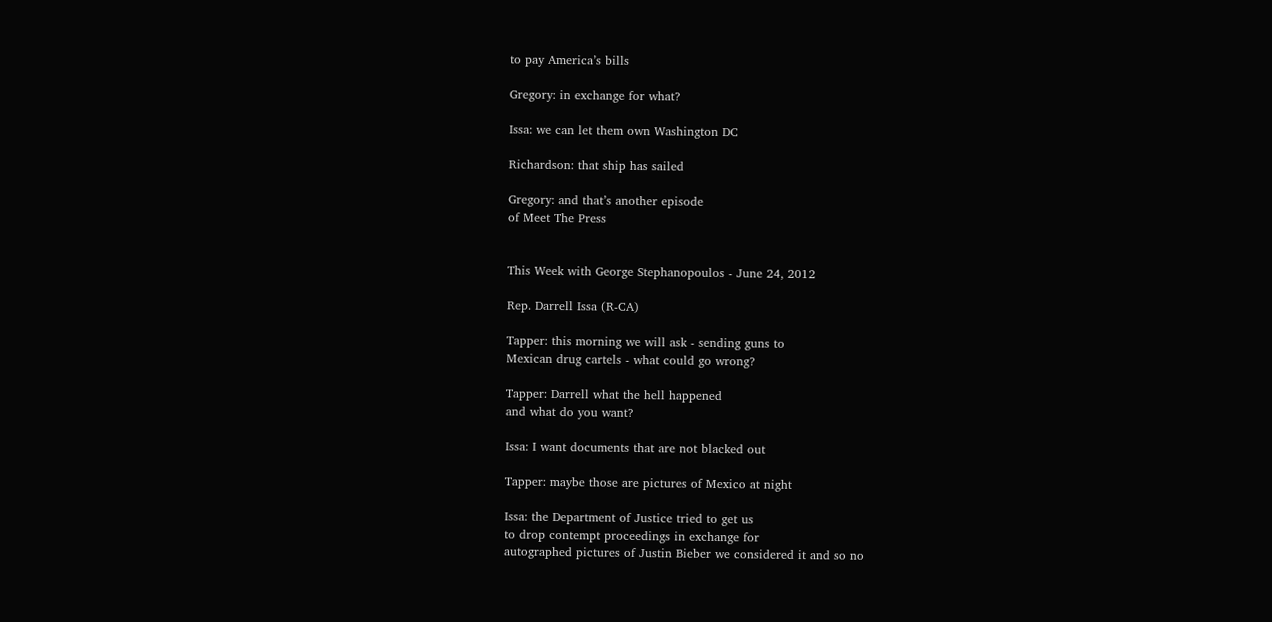to pay America’s bills

Gregory: in exchange for what?

Issa: we can let them own Washington DC

Richardson: that ship has sailed

Gregory: and that’s another episode
of Meet The Press


This Week with George Stephanopoulos - June 24, 2012

Rep. Darrell Issa (R-CA)

Tapper: this morning we will ask - sending guns to
Mexican drug cartels - what could go wrong?

Tapper: Darrell what the hell happened
and what do you want?

Issa: I want documents that are not blacked out

Tapper: maybe those are pictures of Mexico at night

Issa: the Department of Justice tried to get us
to drop contempt proceedings in exchange for
autographed pictures of Justin Bieber we considered it and so no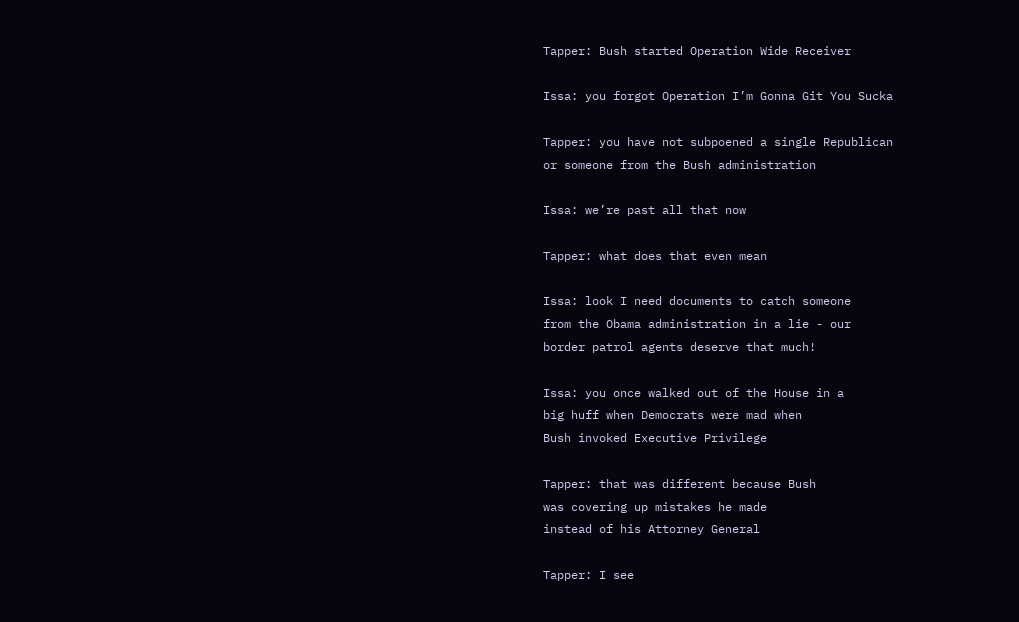Tapper: Bush started Operation Wide Receiver

Issa: you forgot Operation I’m Gonna Git You Sucka

Tapper: you have not subpoened a single Republican
or someone from the Bush administration

Issa: we’re past all that now

Tapper: what does that even mean

Issa: look I need documents to catch someone
from the Obama administration in a lie - our
border patrol agents deserve that much!

Issa: you once walked out of the House in a
big huff when Democrats were mad when
Bush invoked Executive Privilege

Tapper: that was different because Bush
was covering up mistakes he made
instead of his Attorney General

Tapper: I see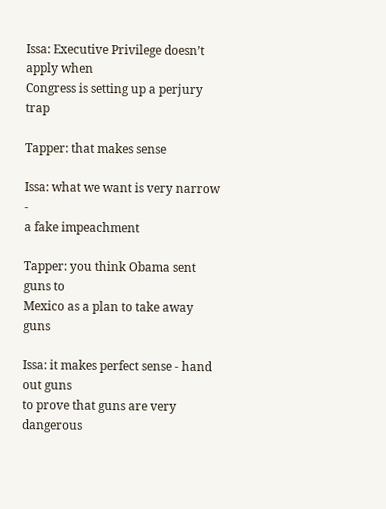Issa: Executive Privilege doesn’t apply when
Congress is setting up a perjury trap

Tapper: that makes sense

Issa: what we want is very narrow -
a fake impeachment

Tapper: you think Obama sent guns to
Mexico as a plan to take away guns

Issa: it makes perfect sense - hand out guns
to prove that guns are very dangerous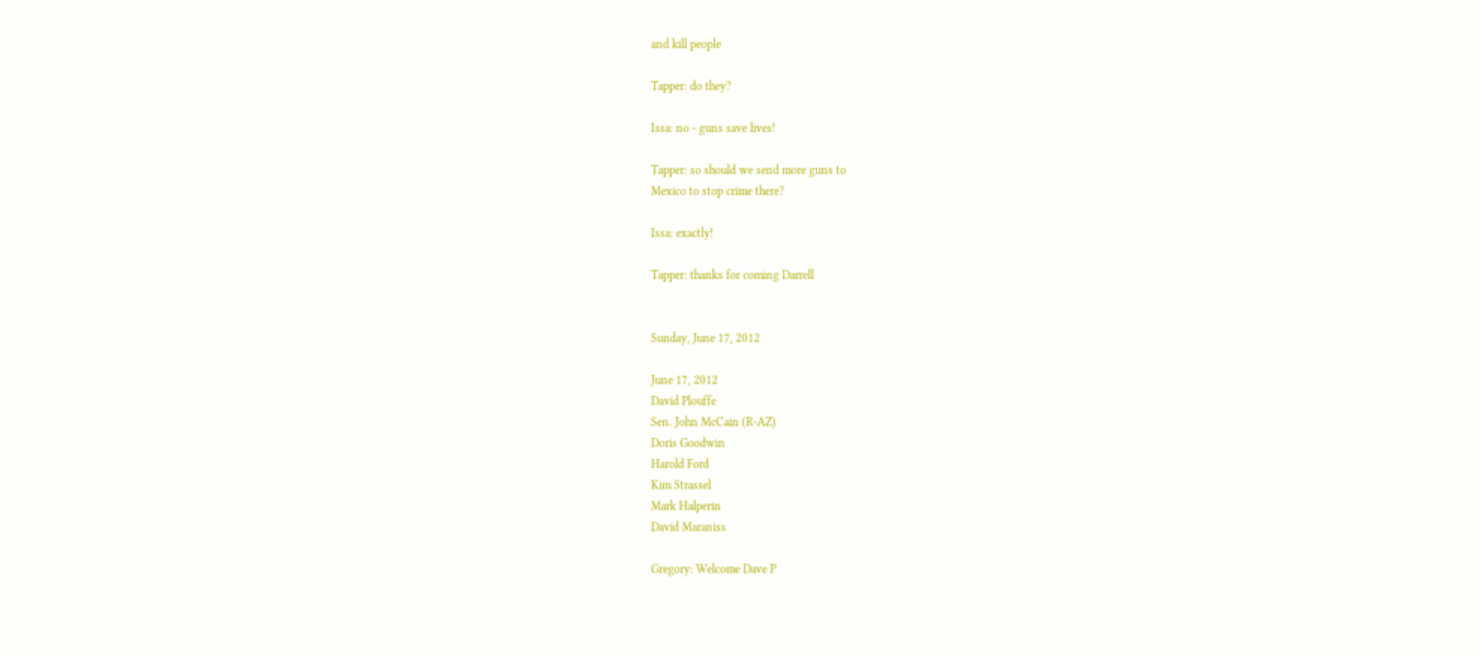and kill people

Tapper: do they?

Issa: no - guns save lives!

Tapper: so should we send more guns to
Mexico to stop crime there?

Issa: exactly!

Tapper: thanks for coming Darrell


Sunday, June 17, 2012

June 17, 2012
David Plouffe
Sen. John McCain (R-AZ)
Doris Goodwin
Harold Ford
Kim Strassel
Mark Halperin
David Maraniss

Gregory: Welcome Dave P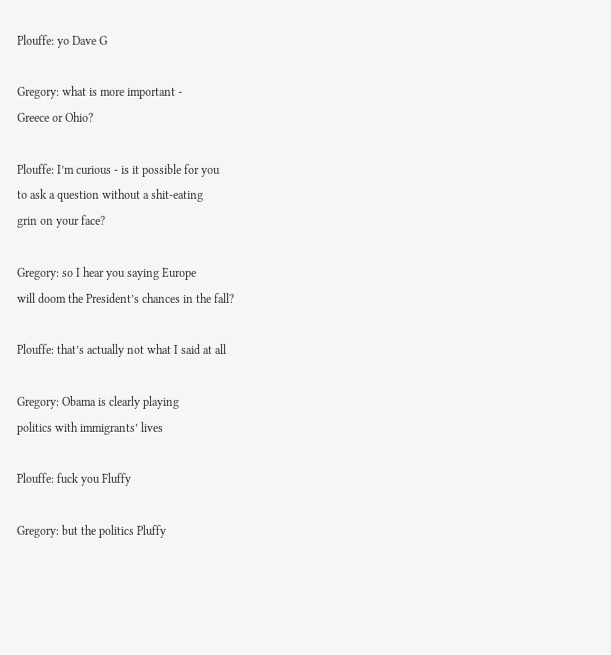Plouffe: yo Dave G

Gregory: what is more important -
Greece or Ohio?

Plouffe: I’m curious - is it possible for you
to ask a question without a shit-eating
grin on your face?

Gregory: so I hear you saying Europe
will doom the President’s chances in the fall?

Plouffe: that’s actually not what I said at all

Gregory: Obama is clearly playing
politics with immigrants’ lives

Plouffe: fuck you Fluffy

Gregory: but the politics Pluffy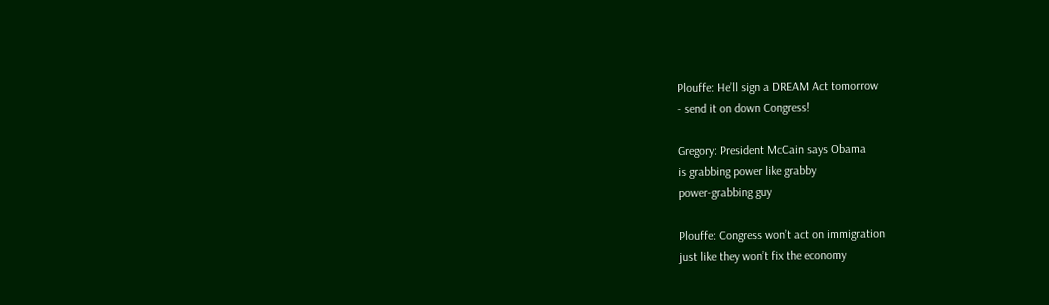Plouffe: He’ll sign a DREAM Act tomorrow
- send it on down Congress!

Gregory: President McCain says Obama
is grabbing power like grabby
power-grabbing guy

Plouffe: Congress won’t act on immigration
just like they won’t fix the economy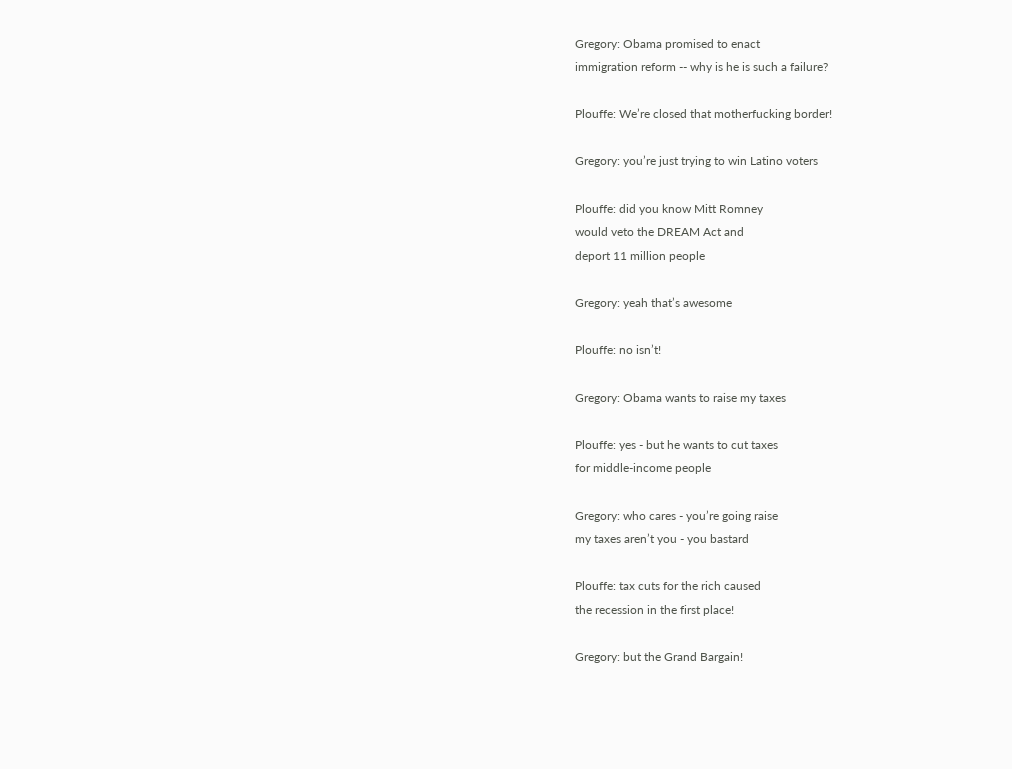Gregory: Obama promised to enact
immigration reform -- why is he is such a failure?

Plouffe: We’re closed that motherfucking border!

Gregory: you’re just trying to win Latino voters

Plouffe: did you know Mitt Romney
would veto the DREAM Act and
deport 11 million people

Gregory: yeah that’s awesome

Plouffe: no isn’t!

Gregory: Obama wants to raise my taxes

Plouffe: yes - but he wants to cut taxes
for middle-income people

Gregory: who cares - you’re going raise
my taxes aren’t you - you bastard

Plouffe: tax cuts for the rich caused
the recession in the first place!

Gregory: but the Grand Bargain!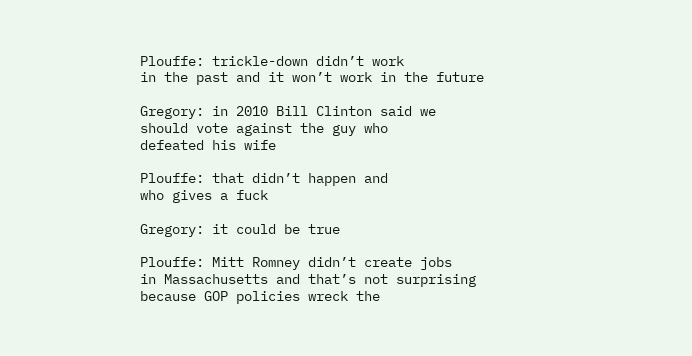Plouffe: trickle-down didn’t work
in the past and it won’t work in the future

Gregory: in 2010 Bill Clinton said we
should vote against the guy who
defeated his wife

Plouffe: that didn’t happen and
who gives a fuck

Gregory: it could be true

Plouffe: Mitt Romney didn’t create jobs
in Massachusetts and that’s not surprising
because GOP policies wreck the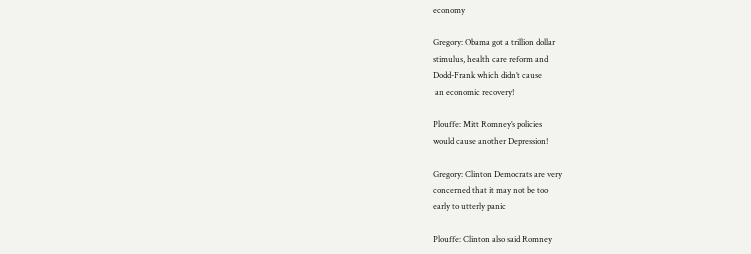economy

Gregory: Obama got a trillion dollar
stimulus, health care reform and
Dodd-Frank which didn’t cause
 an economic recovery!

Plouffe: Mitt Romney’s policies
would cause another Depression!

Gregory: Clinton Democrats are very
concerned that it may not be too
early to utterly panic

Plouffe: Clinton also said Romney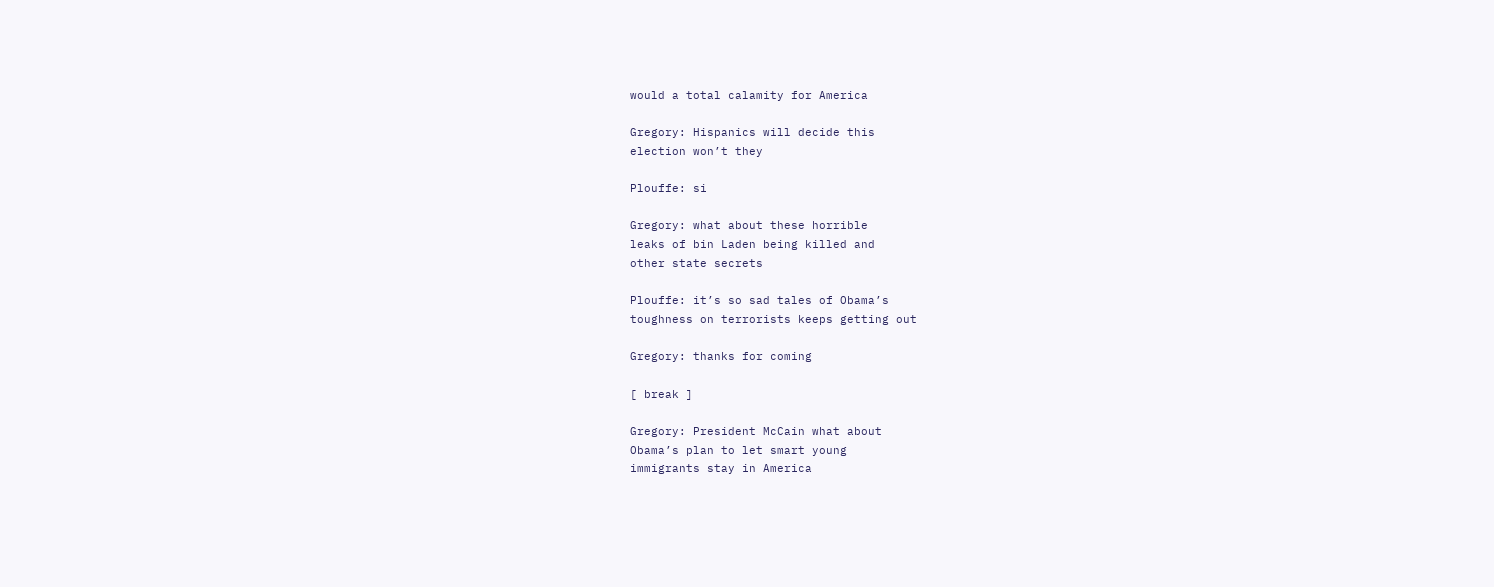would a total calamity for America

Gregory: Hispanics will decide this
election won’t they

Plouffe: si

Gregory: what about these horrible
leaks of bin Laden being killed and
other state secrets

Plouffe: it’s so sad tales of Obama’s
toughness on terrorists keeps getting out

Gregory: thanks for coming

[ break ]

Gregory: President McCain what about
Obama’s plan to let smart young
immigrants stay in America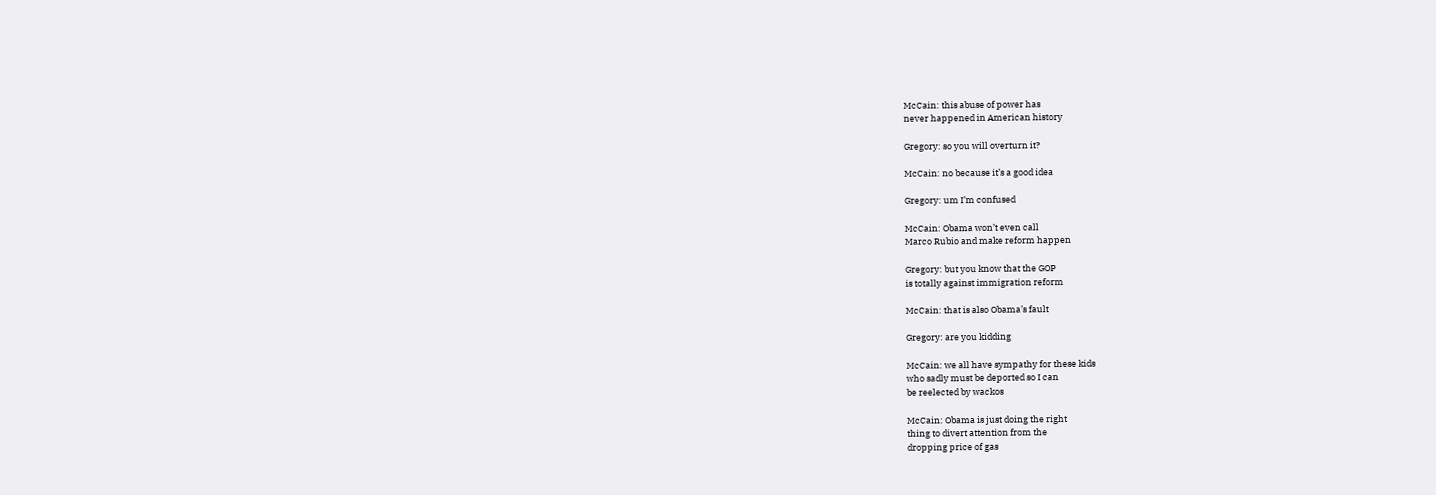McCain: this abuse of power has
never happened in American history

Gregory: so you will overturn it?

McCain: no because it’s a good idea

Gregory: um I’m confused

McCain: Obama won’t even call
Marco Rubio and make reform happen

Gregory: but you know that the GOP
is totally against immigration reform

McCain: that is also Obama’s fault

Gregory: are you kidding

McCain: we all have sympathy for these kids
who sadly must be deported so I can
be reelected by wackos

McCain: Obama is just doing the right
thing to divert attention from the
dropping price of gas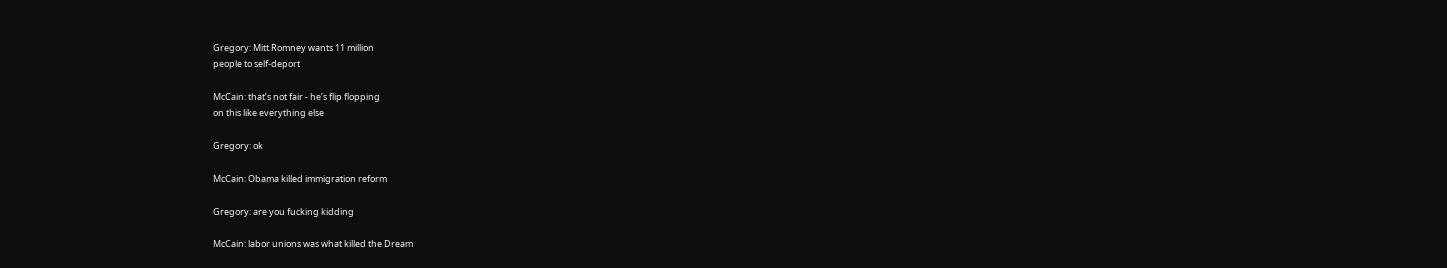Gregory: Mitt Romney wants 11 million
people to self-deport

McCain: that’s not fair - he’s flip flopping
on this like everything else

Gregory: ok

McCain: Obama killed immigration reform

Gregory: are you fucking kidding

McCain: labor unions was what killed the Dream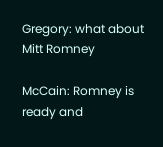Gregory: what about Mitt Romney

McCain: Romney is ready and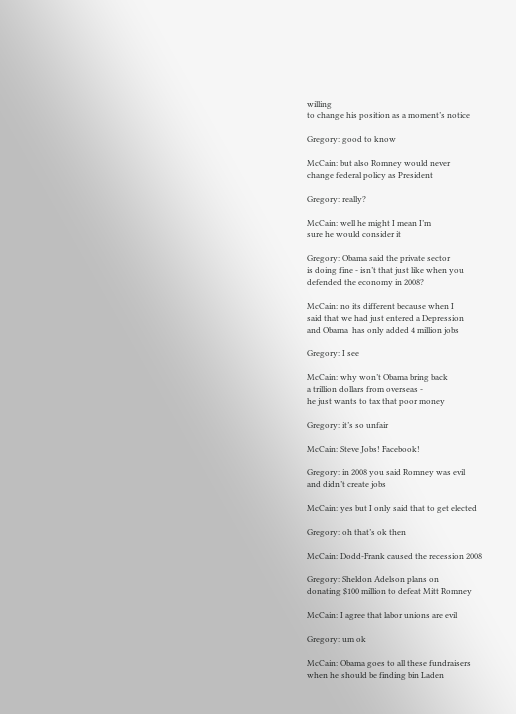willing
to change his position as a moment’s notice

Gregory: good to know

McCain: but also Romney would never
change federal policy as President

Gregory: really?

McCain: well he might I mean I’m
sure he would consider it

Gregory: Obama said the private sector
is doing fine - isn’t that just like when you
defended the economy in 2008?

McCain: no its different because when I
said that we had just entered a Depression
and Obama  has only added 4 million jobs

Gregory: I see

McCain: why won’t Obama bring back
a trillion dollars from overseas -
he just wants to tax that poor money

Gregory: it’s so unfair

McCain: Steve Jobs! Facebook!

Gregory: in 2008 you said Romney was evil
and didn’t create jobs

McCain: yes but I only said that to get elected

Gregory: oh that’s ok then

McCain: Dodd-Frank caused the recession 2008

Gregory: Sheldon Adelson plans on
donating $100 million to defeat Mitt Romney

McCain: I agree that labor unions are evil

Gregory: um ok

McCain: Obama goes to all these fundraisers
when he should be finding bin Laden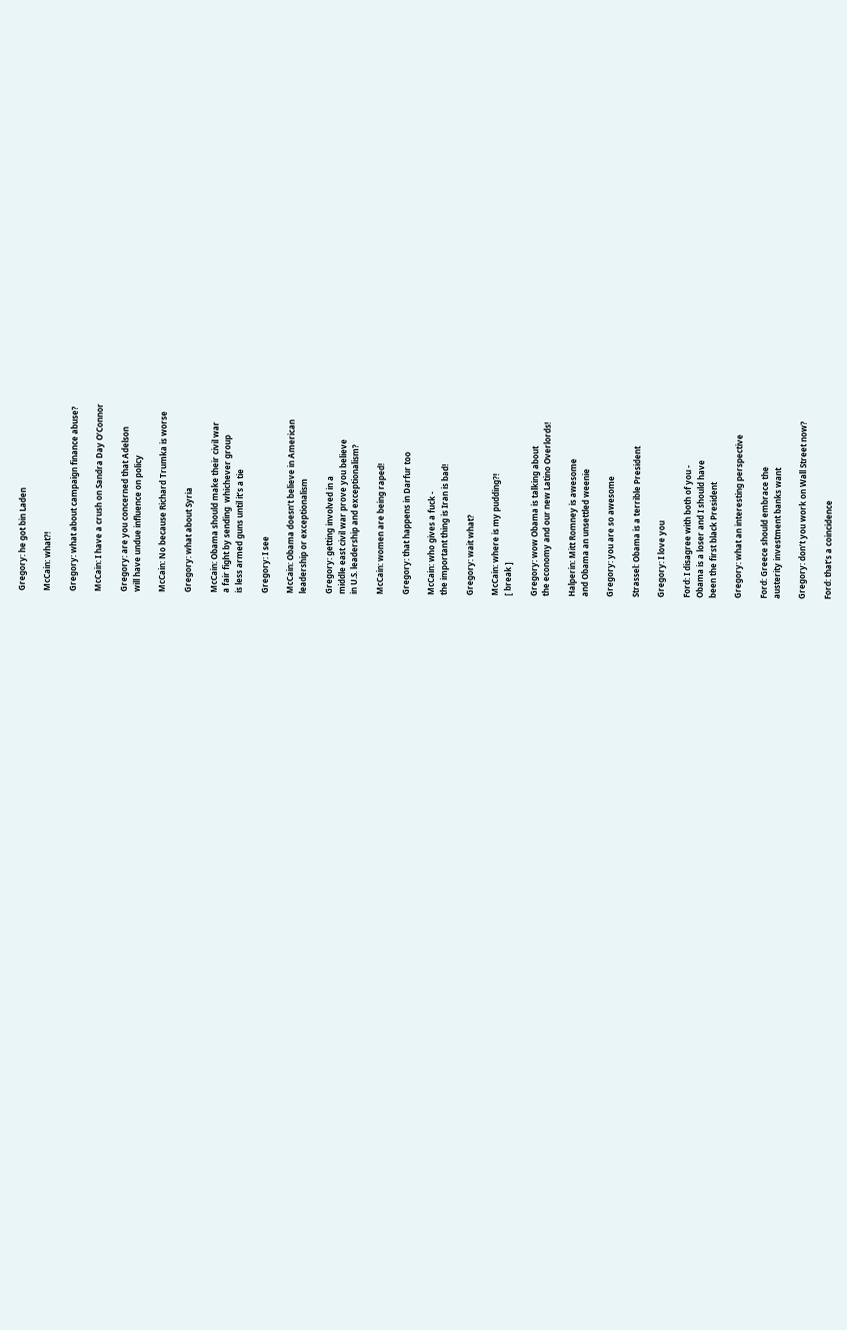Gregory: he got bin Laden

McCain: what?!

Gregory: what about campaign finance abuse?

McCain: I have a crush on Sandra Day O’Connor

Gregory: are you concerned that Adelson
will have undue influence on policy

McCain: No because Richard Trumka is worse

Gregory: what about Syria

McCain: Obama should make their civil war
a fair fight by sending  whichever group
is less armed guns until it’s a tie

Gregory: I see

McCain: Obama doesn’t believe in American
leadership or exceptionalism

Gregory: getting involved in a
middle east civil war prove you believe
in U.S. leadership and exceptionalism?

McCain: women are being raped!

Gregory: that happens in Darfur too

McCain: who gives a fuck -
the important thing is Iran is bad!

Gregory: wait what?

McCain: where is my pudding?!
[ break ]

Gregory: wow Obama is talking about
the economy and our new Latino Overlords!

Halperin: Mitt Romney is awesome
and Obama an unsettled weenie

Gregory: you are so awesome

Strassel: Obama is a terrible President

Gregory: I love you

Ford: I disagree with both of you -
Obama is a loser and I should have
been the first black President

Gregory: what an interesting perspective

Ford: Greece should embrace the
austerity investment banks want

Gregory: don’t you work on Wall Street now?

Ford: that’s a coincidence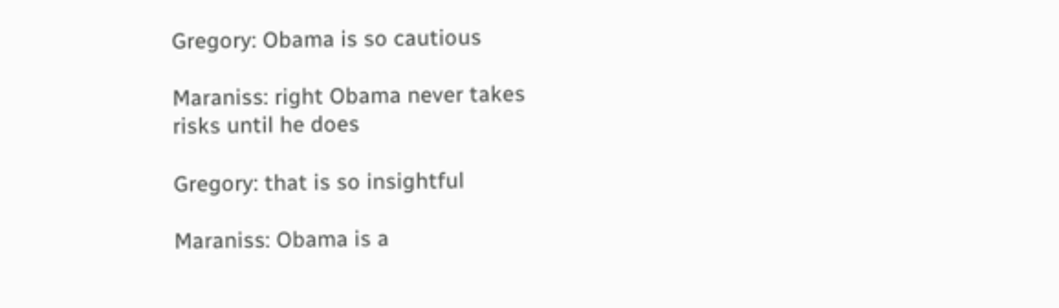Gregory: Obama is so cautious

Maraniss: right Obama never takes
risks until he does

Gregory: that is so insightful

Maraniss: Obama is a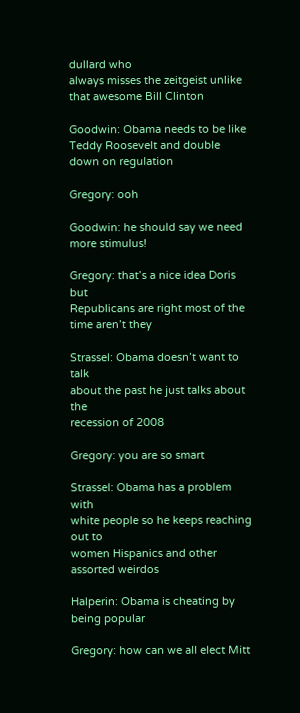dullard who
always misses the zeitgeist unlike
that awesome Bill Clinton

Goodwin: Obama needs to be like
Teddy Roosevelt and double
down on regulation

Gregory: ooh

Goodwin: he should say we need more stimulus!

Gregory: that’s a nice idea Doris but
Republicans are right most of the
time aren’t they

Strassel: Obama doesn’t want to talk
about the past he just talks about the
recession of 2008

Gregory: you are so smart

Strassel: Obama has a problem with
white people so he keeps reaching out to
women Hispanics and other assorted weirdos

Halperin: Obama is cheating by being popular

Gregory: how can we all elect Mitt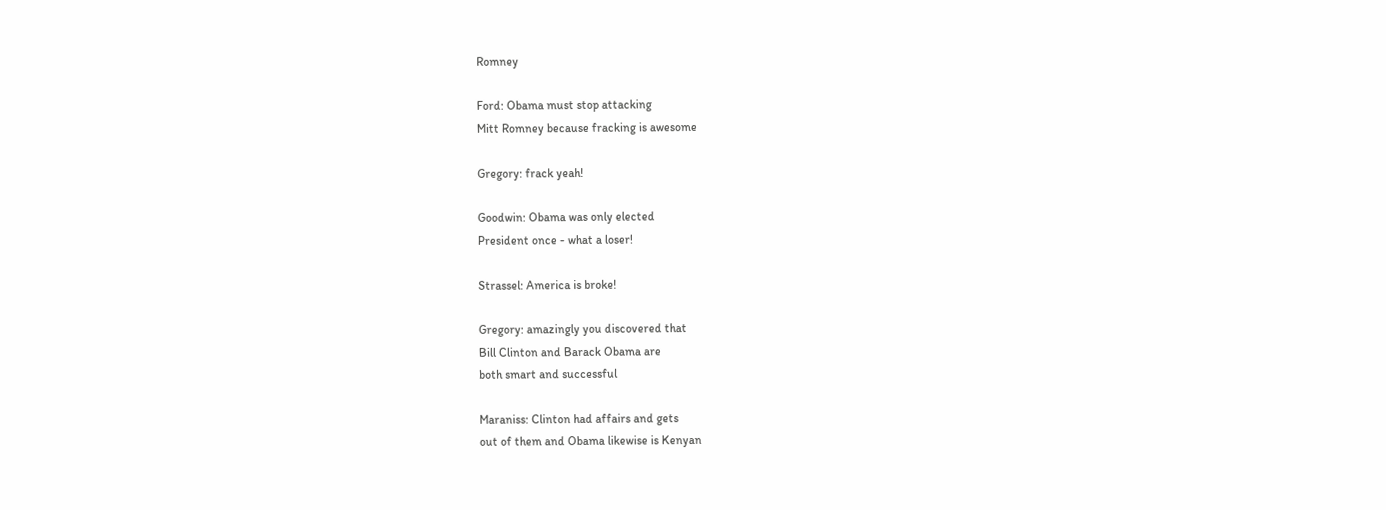Romney

Ford: Obama must stop attacking
Mitt Romney because fracking is awesome

Gregory: frack yeah!

Goodwin: Obama was only elected
President once - what a loser!

Strassel: America is broke!

Gregory: amazingly you discovered that
Bill Clinton and Barack Obama are
both smart and successful

Maraniss: Clinton had affairs and gets
out of them and Obama likewise is Kenyan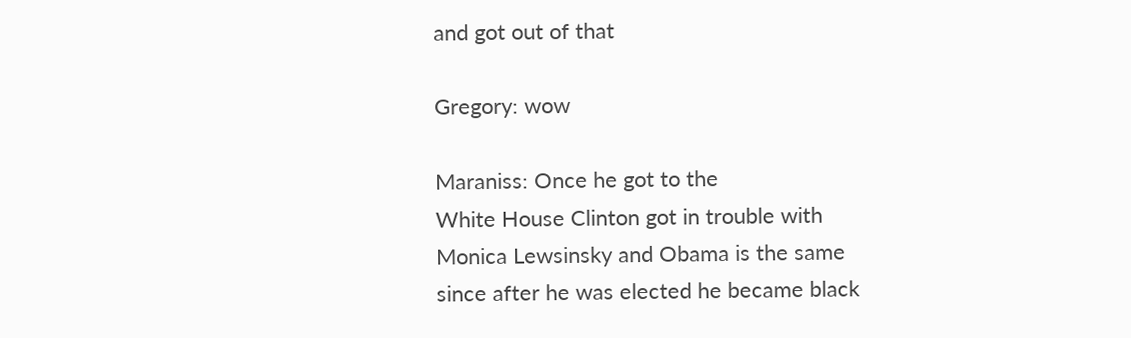and got out of that

Gregory: wow

Maraniss: Once he got to the
White House Clinton got in trouble with
Monica Lewsinsky and Obama is the same
since after he was elected he became black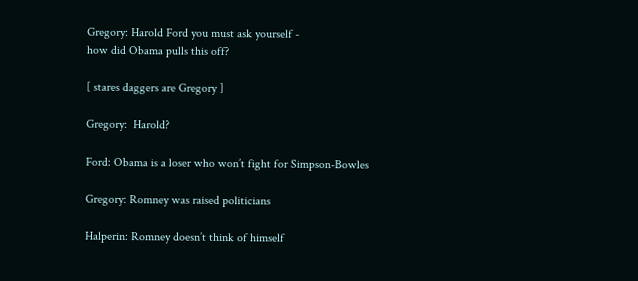Gregory: Harold Ford you must ask yourself -
how did Obama pulls this off?

[ stares daggers are Gregory ]

Gregory:  Harold?

Ford: Obama is a loser who won’t fight for Simpson-Bowles

Gregory: Romney was raised politicians

Halperin: Romney doesn’t think of himself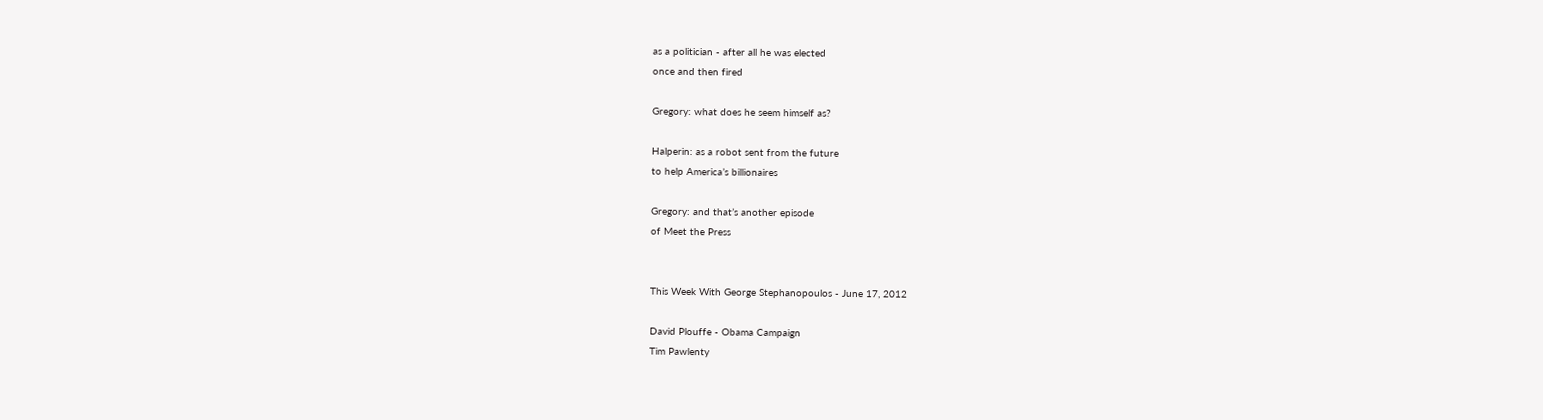as a politician - after all he was elected
once and then fired

Gregory: what does he seem himself as?

Halperin: as a robot sent from the future
to help America’s billionaires

Gregory: and that’s another episode
of Meet the Press


This Week With George Stephanopoulos - June 17, 2012

David Plouffe - Obama Campaign
Tim Pawlenty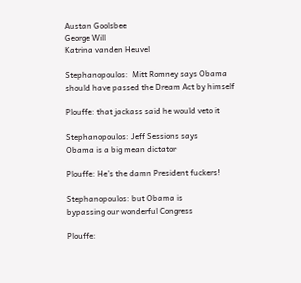Austan Goolsbee
George Will
Katrina vanden Heuvel

Stephanopoulos:  Mitt Romney says Obama
should have passed the Dream Act by himself

Plouffe: that jackass said he would veto it

Stephanopoulos: Jeff Sessions says
Obama is a big mean dictator

Plouffe: He’s the damn President fuckers!

Stephanopoulos: but Obama is
bypassing our wonderful Congress

Plouffe: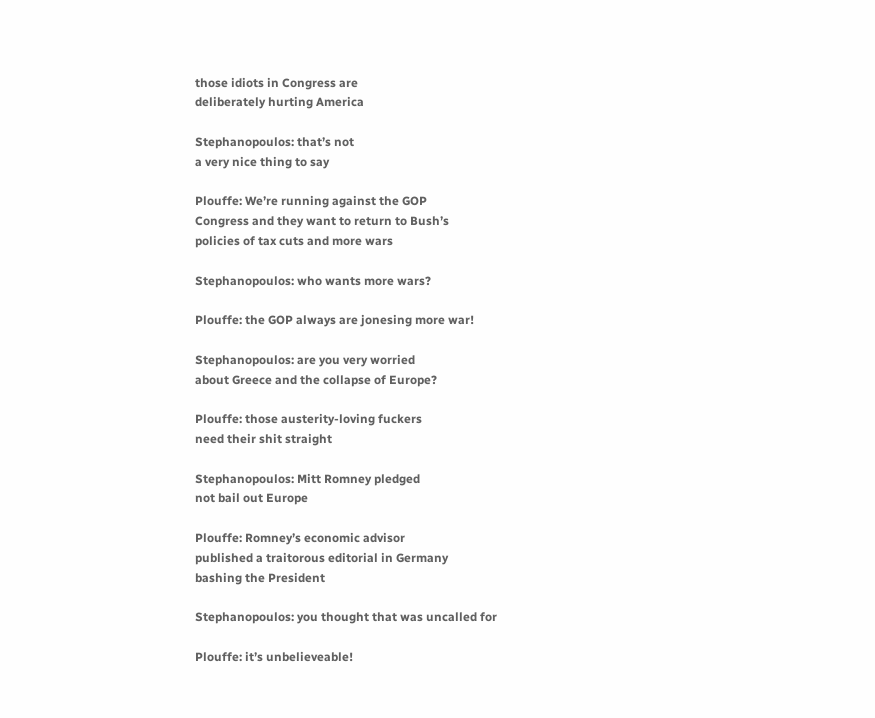those idiots in Congress are
deliberately hurting America

Stephanopoulos: that’s not
a very nice thing to say

Plouffe: We’re running against the GOP
Congress and they want to return to Bush’s
policies of tax cuts and more wars

Stephanopoulos: who wants more wars?

Plouffe: the GOP always are jonesing more war!

Stephanopoulos: are you very worried
about Greece and the collapse of Europe?

Plouffe: those austerity-loving fuckers
need their shit straight

Stephanopoulos: Mitt Romney pledged
not bail out Europe

Plouffe: Romney’s economic advisor
published a traitorous editorial in Germany
bashing the President

Stephanopoulos: you thought that was uncalled for

Plouffe: it’s unbelieveable!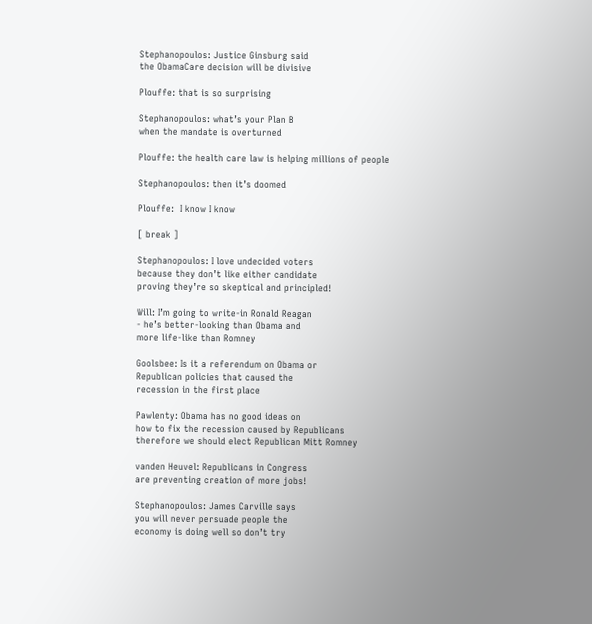Stephanopoulos: Justice Ginsburg said
the ObamaCare decision will be divisive

Plouffe: that is so surprising

Stephanopoulos: what’s your Plan B
when the mandate is overturned

Plouffe: the health care law is helping millions of people

Stephanopoulos: then it’s doomed

Plouffe:  I know I know

[ break ]

Stephanopoulos: I love undecided voters
because they don’t like either candidate
proving they’re so skeptical and principled!

Will: I’m going to write-in Ronald Reagan
- he’s better-looking than Obama and
more life-like than Romney

Goolsbee: Is it a referendum on Obama or
Republican policies that caused the
recession in the first place

Pawlenty: Obama has no good ideas on
how to fix the recession caused by Republicans
therefore we should elect Republican Mitt Romney

vanden Heuvel: Republicans in Congress
are preventing creation of more jobs!

Stephanopoulos: James Carville says
you will never persuade people the
economy is doing well so don’t try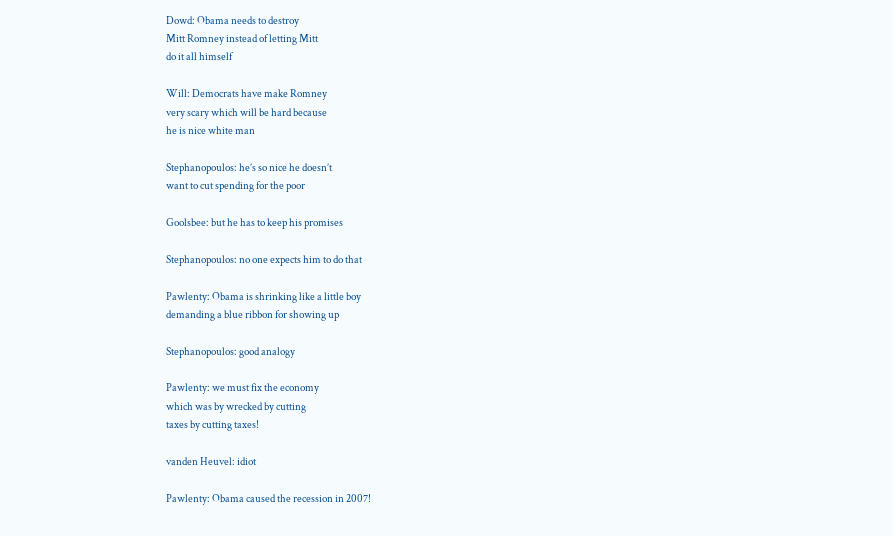Dowd: Obama needs to destroy
Mitt Romney instead of letting Mitt
do it all himself

Will: Democrats have make Romney
very scary which will be hard because
he is nice white man

Stephanopoulos: he’s so nice he doesn’t
want to cut spending for the poor

Goolsbee: but he has to keep his promises

Stephanopoulos: no one expects him to do that

Pawlenty: Obama is shrinking like a little boy
demanding a blue ribbon for showing up

Stephanopoulos: good analogy

Pawlenty: we must fix the economy
which was by wrecked by cutting
taxes by cutting taxes!

vanden Heuvel: idiot

Pawlenty: Obama caused the recession in 2007!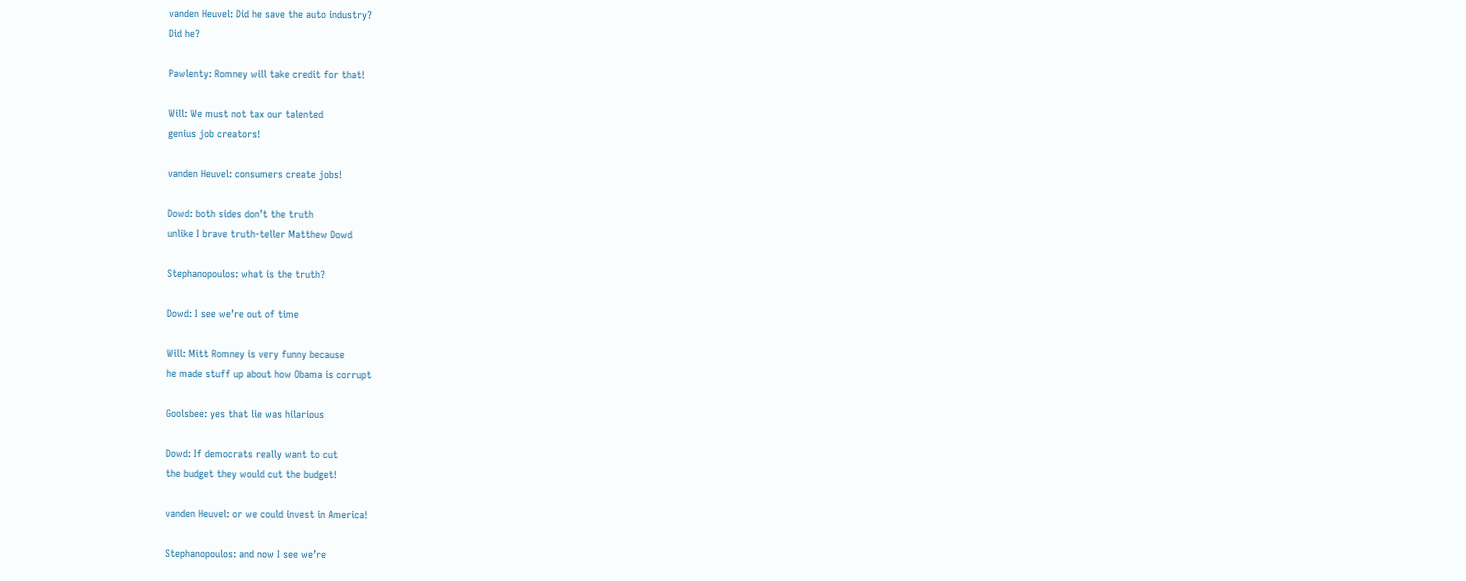vanden Heuvel: Did he save the auto industry?
Did he?

Pawlenty: Romney will take credit for that!

Will: We must not tax our talented
genius job creators!

vanden Heuvel: consumers create jobs!

Dowd: both sides don’t the truth
unlike I brave truth-teller Matthew Dowd

Stephanopoulos: what is the truth?

Dowd: I see we’re out of time

Will: Mitt Romney is very funny because
he made stuff up about how Obama is corrupt

Goolsbee: yes that lie was hilarious

Dowd: If democrats really want to cut
the budget they would cut the budget!

vanden Heuvel: or we could invest in America!

Stephanopoulos: and now I see we’re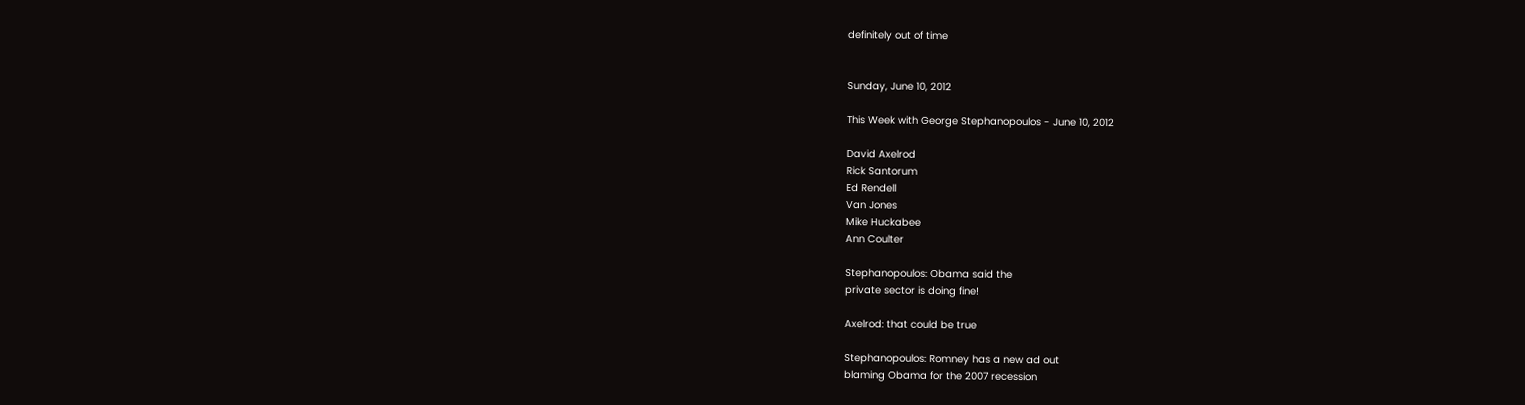definitely out of time


Sunday, June 10, 2012

This Week with George Stephanopoulos - June 10, 2012

David Axelrod
Rick Santorum
Ed Rendell
Van Jones
Mike Huckabee
Ann Coulter

Stephanopoulos: Obama said the
private sector is doing fine!

Axelrod: that could be true

Stephanopoulos: Romney has a new ad out
blaming Obama for the 2007 recession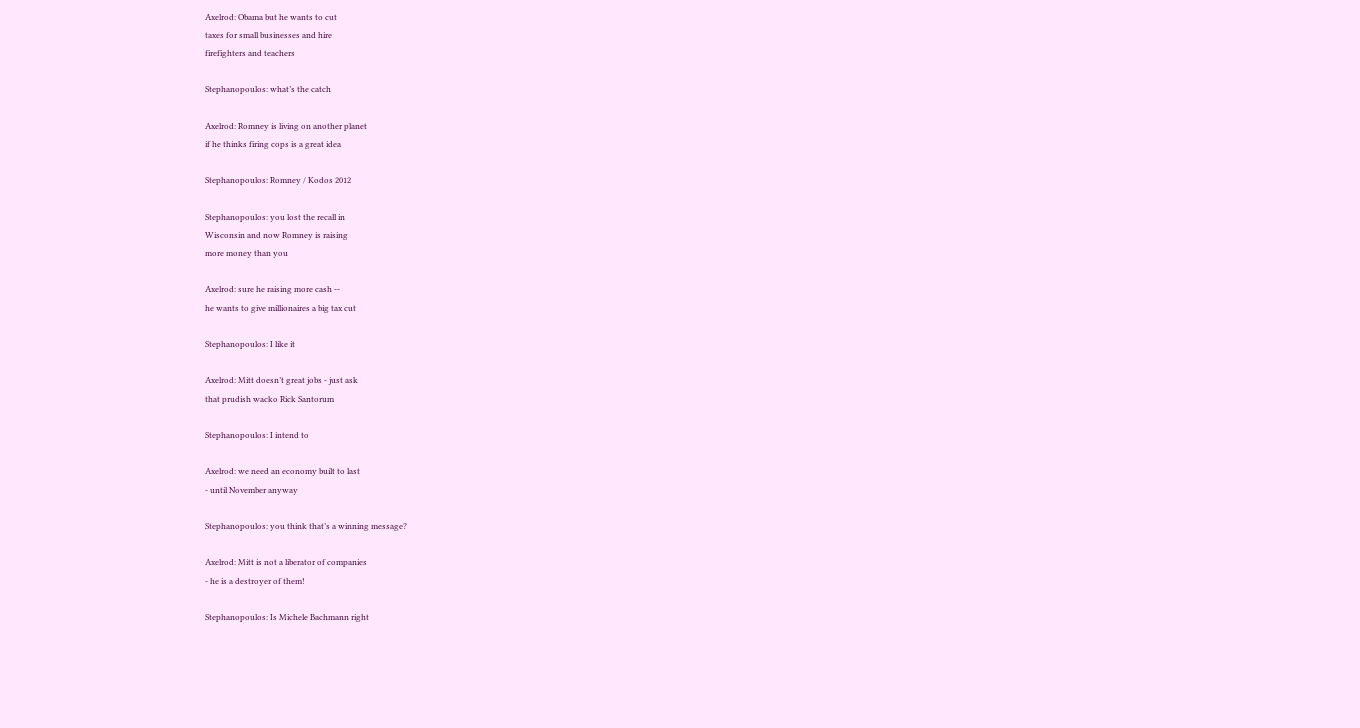Axelrod: Obama but he wants to cut
taxes for small businesses and hire
firefighters and teachers

Stephanopoulos: what’s the catch

Axelrod: Romney is living on another planet
if he thinks firing cops is a great idea

Stephanopoulos: Romney / Kodos 2012

Stephanopoulos: you lost the recall in
Wisconsin and now Romney is raising
more money than you

Axelrod: sure he raising more cash --
he wants to give millionaires a big tax cut

Stephanopoulos: I like it

Axelrod: Mitt doesn’t great jobs - just ask
that prudish wacko Rick Santorum

Stephanopoulos: I intend to

Axelrod: we need an economy built to last
- until November anyway

Stephanopoulos: you think that’s a winning message?

Axelrod: Mitt is not a liberator of companies
- he is a destroyer of them!

Stephanopoulos: Is Michele Bachmann right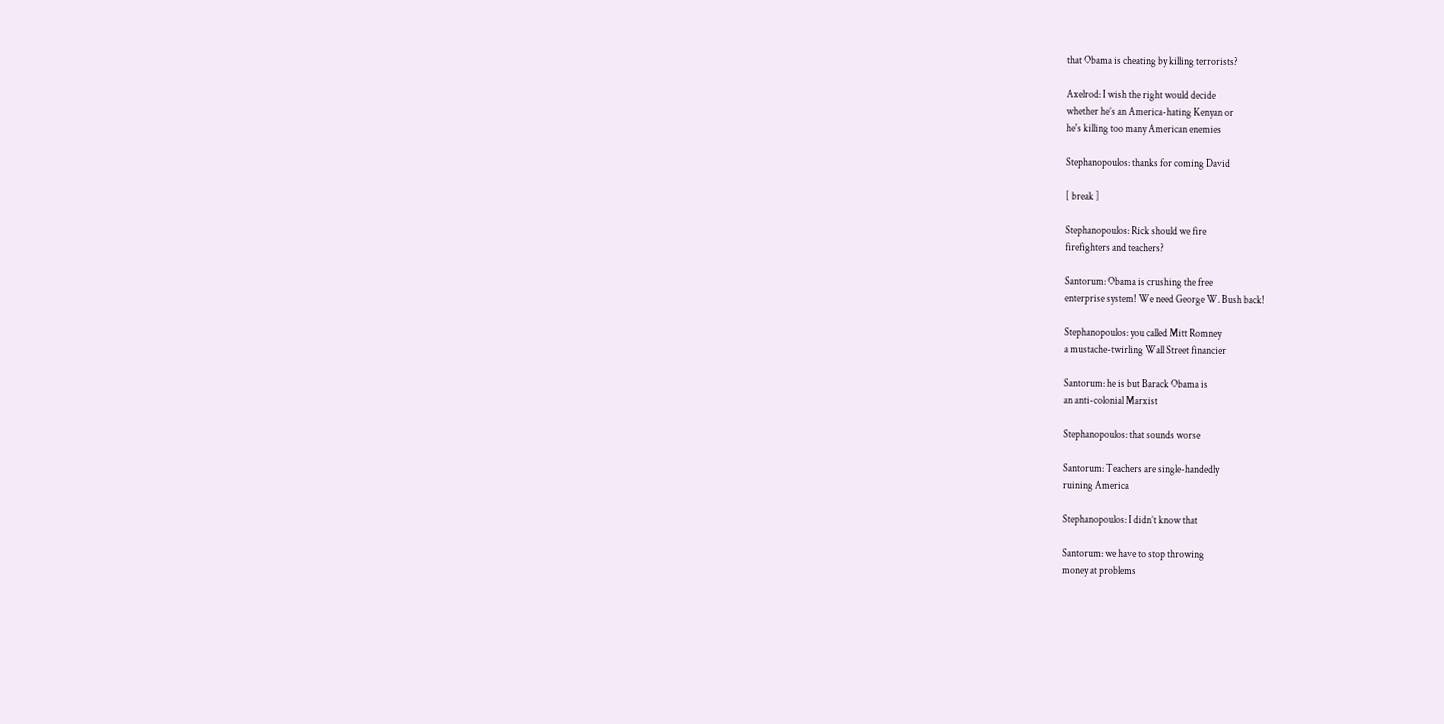that Obama is cheating by killing terrorists?

Axelrod: I wish the right would decide
whether he’s an America-hating Kenyan or
he's killing too many American enemies

Stephanopoulos: thanks for coming David

[ break ]

Stephanopoulos: Rick should we fire
firefighters and teachers?

Santorum: Obama is crushing the free
enterprise system! We need George W. Bush back!

Stephanopoulos: you called Mitt Romney
a mustache-twirling Wall Street financier

Santorum: he is but Barack Obama is
an anti-colonial Marxist

Stephanopoulos: that sounds worse

Santorum: Teachers are single-handedly
ruining America

Stephanopoulos: I didn’t know that

Santorum: we have to stop throwing
money at problems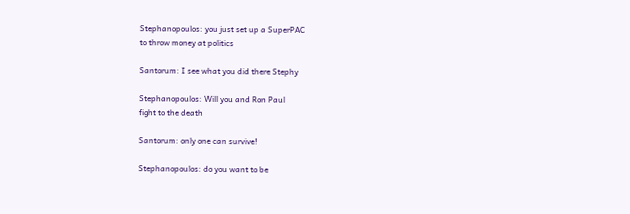Stephanopoulos: you just set up a SuperPAC
to throw money at politics

Santorum: I see what you did there Stephy

Stephanopoulos: Will you and Ron Paul
fight to the death

Santorum: only one can survive!

Stephanopoulos: do you want to be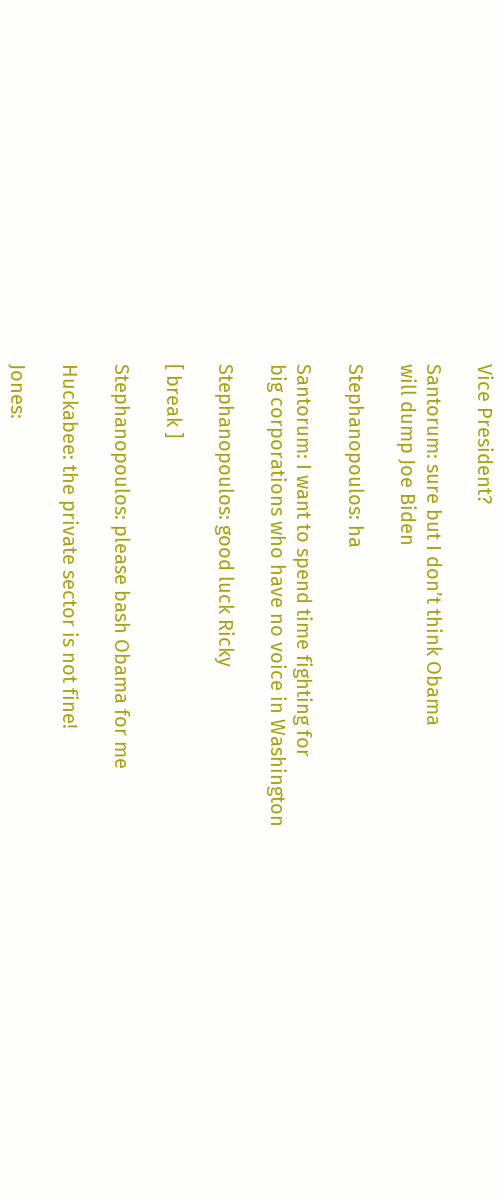Vice President?

Santorum: sure but I don’t think Obama
will dump Joe Biden

Stephanopoulos: ha

Santorum: I want to spend time fighting for
big corporations who have no voice in Washington

Stephanopoulos: good luck Ricky

[ break ]

Stephanopoulos: please bash Obama for me

Huckabee: the private sector is not fine!

Jones: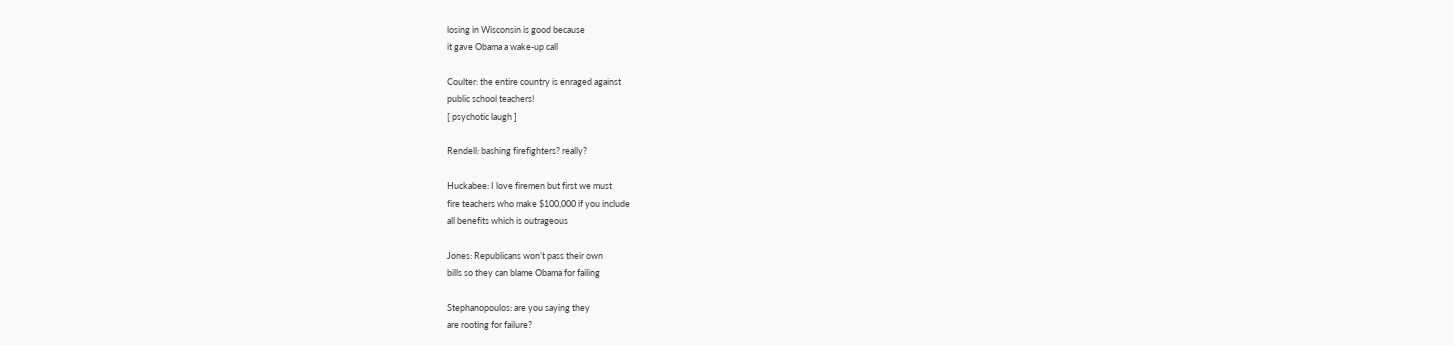losing in Wisconsin is good because
it gave Obama a wake-up call

Coulter: the entire country is enraged against
public school teachers!
[ psychotic laugh ]

Rendell: bashing firefighters? really?

Huckabee: I love firemen but first we must
fire teachers who make $100,000 if you include
all benefits which is outrageous

Jones: Republicans won’t pass their own
bills so they can blame Obama for failing

Stephanopoulos: are you saying they
are rooting for failure?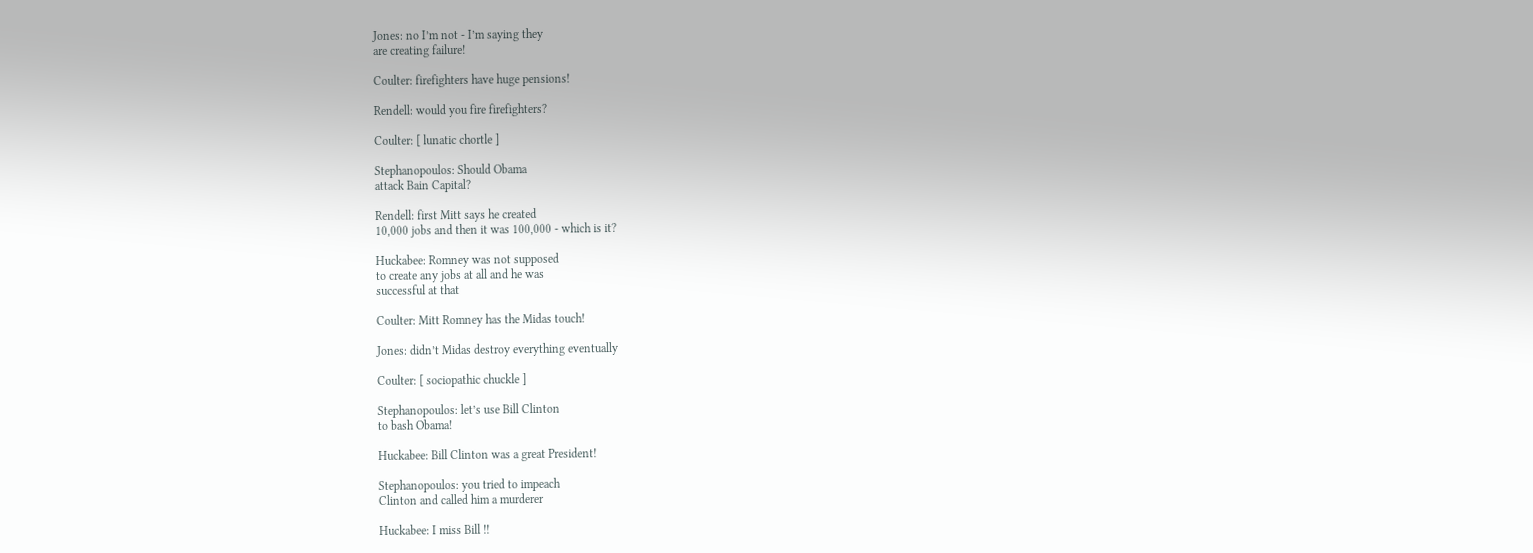Jones: no I’m not - I’m saying they
are creating failure!

Coulter: firefighters have huge pensions!

Rendell: would you fire firefighters?

Coulter: [ lunatic chortle ]

Stephanopoulos: Should Obama
attack Bain Capital?

Rendell: first Mitt says he created
10,000 jobs and then it was 100,000 - which is it?

Huckabee: Romney was not supposed
to create any jobs at all and he was
successful at that

Coulter: Mitt Romney has the Midas touch!

Jones: didn’t Midas destroy everything eventually

Coulter: [ sociopathic chuckle ]

Stephanopoulos: let’s use Bill Clinton
to bash Obama!

Huckabee: Bill Clinton was a great President!

Stephanopoulos: you tried to impeach
Clinton and called him a murderer

Huckabee: I miss Bill !!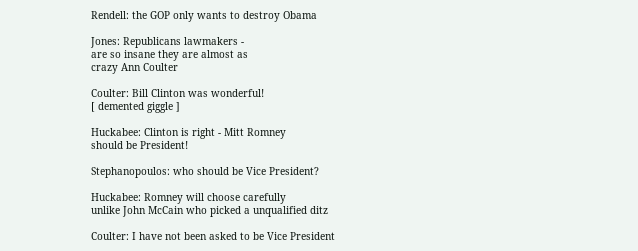Rendell: the GOP only wants to destroy Obama

Jones: Republicans lawmakers -
are so insane they are almost as
crazy Ann Coulter

Coulter: Bill Clinton was wonderful!
[ demented giggle ]

Huckabee: Clinton is right - Mitt Romney
should be President!

Stephanopoulos: who should be Vice President?

Huckabee: Romney will choose carefully
unlike John McCain who picked a unqualified ditz

Coulter: I have not been asked to be Vice President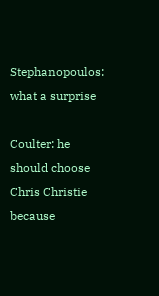Stephanopoulos: what a surprise

Coulter: he should choose Chris Christie
because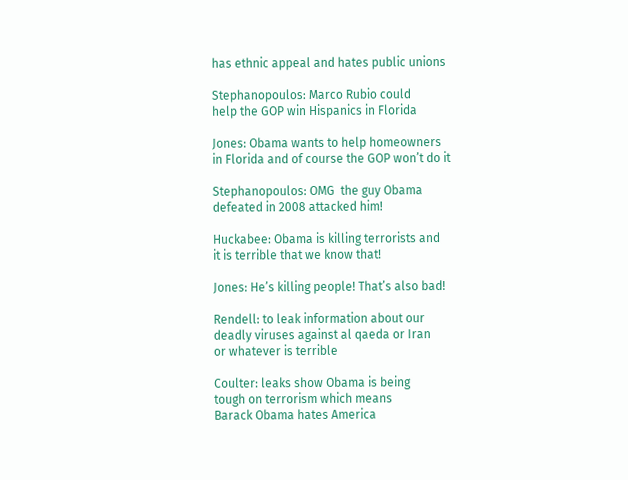has ethnic appeal and hates public unions

Stephanopoulos: Marco Rubio could
help the GOP win Hispanics in Florida

Jones: Obama wants to help homeowners
in Florida and of course the GOP won’t do it

Stephanopoulos: OMG  the guy Obama
defeated in 2008 attacked him!

Huckabee: Obama is killing terrorists and
it is terrible that we know that!

Jones: He’s killing people! That’s also bad!

Rendell: to leak information about our
deadly viruses against al qaeda or Iran
or whatever is terrible

Coulter: leaks show Obama is being
tough on terrorism which means
Barack Obama hates America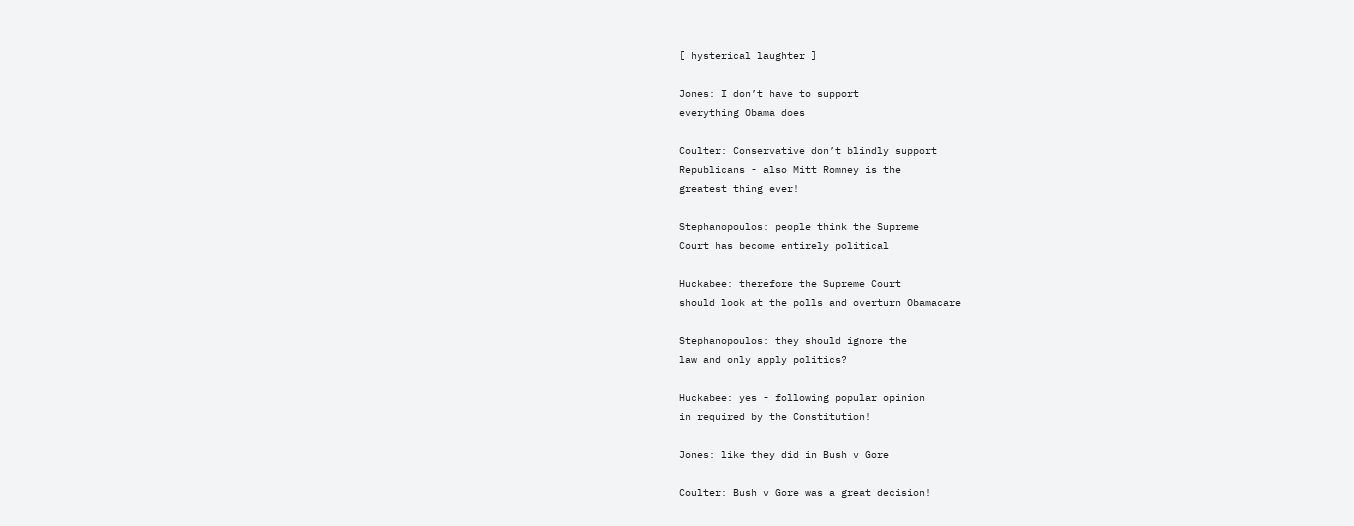[ hysterical laughter ]

Jones: I don’t have to support
everything Obama does

Coulter: Conservative don’t blindly support
Republicans - also Mitt Romney is the
greatest thing ever!

Stephanopoulos: people think the Supreme
Court has become entirely political

Huckabee: therefore the Supreme Court
should look at the polls and overturn Obamacare

Stephanopoulos: they should ignore the
law and only apply politics?

Huckabee: yes - following popular opinion
in required by the Constitution!

Jones: like they did in Bush v Gore

Coulter: Bush v Gore was a great decision!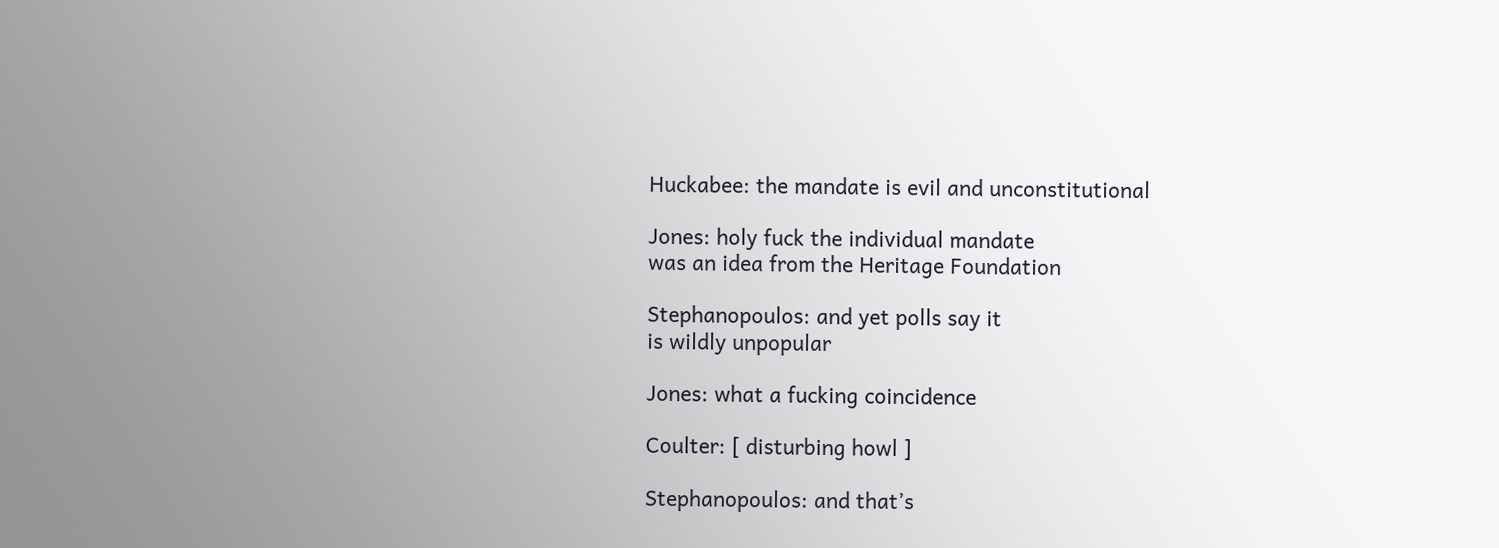Huckabee: the mandate is evil and unconstitutional

Jones: holy fuck the individual mandate
was an idea from the Heritage Foundation

Stephanopoulos: and yet polls say it
is wildly unpopular

Jones: what a fucking coincidence

Coulter: [ disturbing howl ]

Stephanopoulos: and that’s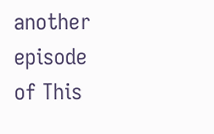another episode
of This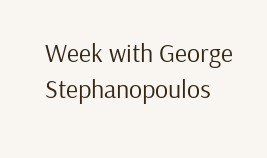Week with George Stephanopoulos